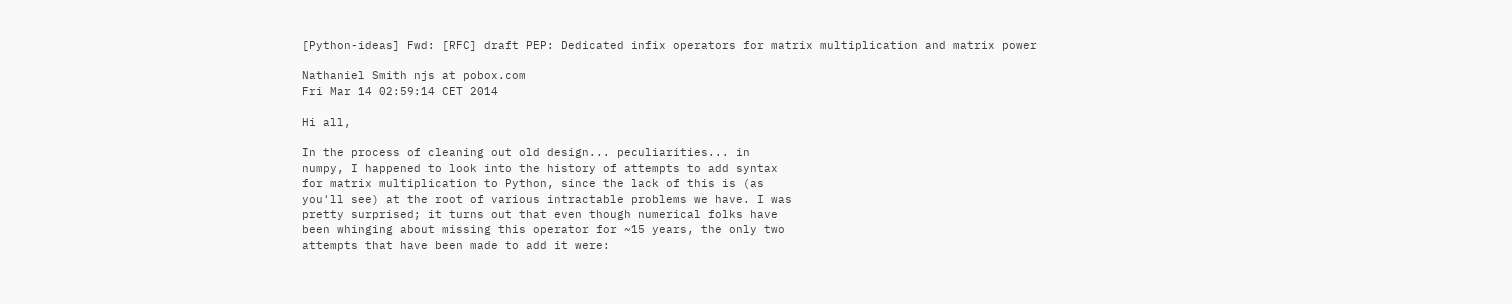[Python-ideas] Fwd: [RFC] draft PEP: Dedicated infix operators for matrix multiplication and matrix power

Nathaniel Smith njs at pobox.com
Fri Mar 14 02:59:14 CET 2014

Hi all,

In the process of cleaning out old design... peculiarities... in
numpy, I happened to look into the history of attempts to add syntax
for matrix multiplication to Python, since the lack of this is (as
you'll see) at the root of various intractable problems we have. I was
pretty surprised; it turns out that even though numerical folks have
been whinging about missing this operator for ~15 years, the only two
attempts that have been made to add it were: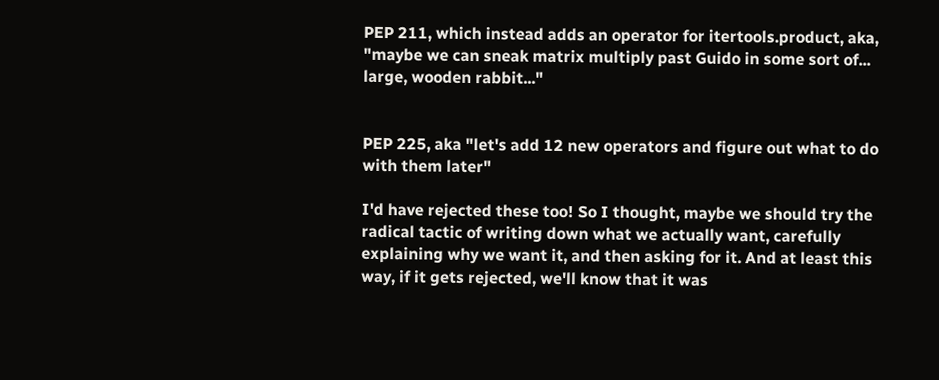PEP 211, which instead adds an operator for itertools.product, aka,
"maybe we can sneak matrix multiply past Guido in some sort of...
large, wooden rabbit..."


PEP 225, aka "let's add 12 new operators and figure out what to do
with them later"

I'd have rejected these too! So I thought, maybe we should try the
radical tactic of writing down what we actually want, carefully
explaining why we want it, and then asking for it. And at least this
way, if it gets rejected, we'll know that it was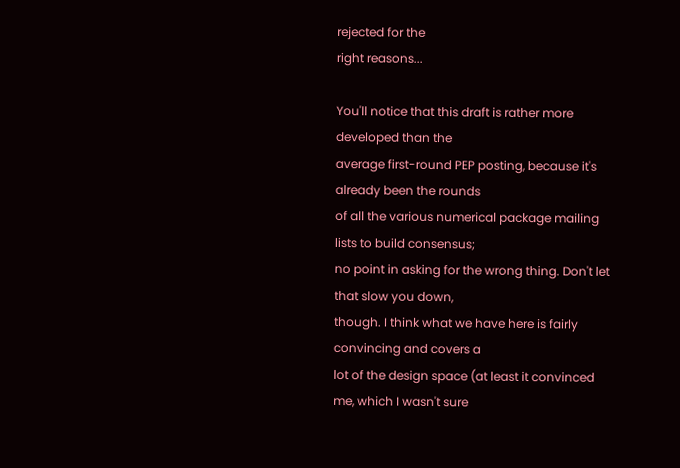rejected for the
right reasons...

You'll notice that this draft is rather more developed than the
average first-round PEP posting, because it's already been the rounds
of all the various numerical package mailing lists to build consensus;
no point in asking for the wrong thing. Don't let that slow you down,
though. I think what we have here is fairly convincing and covers a
lot of the design space (at least it convinced me, which I wasn't sure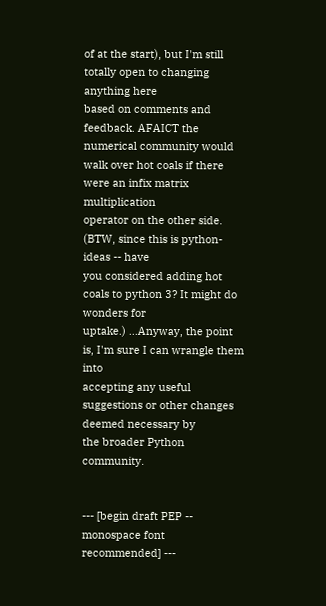of at the start), but I'm still totally open to changing anything here
based on comments and feedback. AFAICT the numerical community would
walk over hot coals if there were an infix matrix multiplication
operator on the other side. (BTW, since this is python-ideas -- have
you considered adding hot coals to python 3? It might do wonders for
uptake.) ...Anyway, the point is, I'm sure I can wrangle them into
accepting any useful suggestions or other changes deemed necessary by
the broader Python community.


--- [begin draft PEP -- monospace font recommended] ---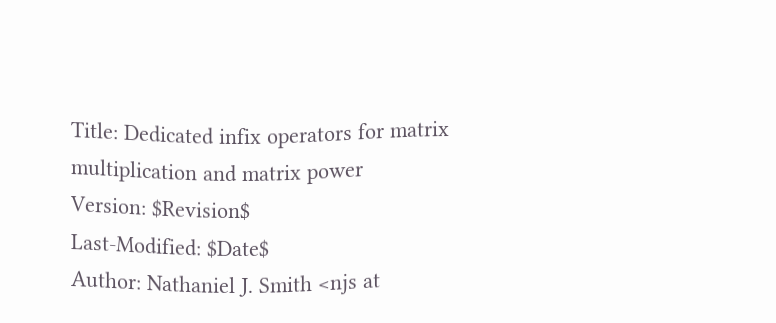Title: Dedicated infix operators for matrix multiplication and matrix power
Version: $Revision$
Last-Modified: $Date$
Author: Nathaniel J. Smith <njs at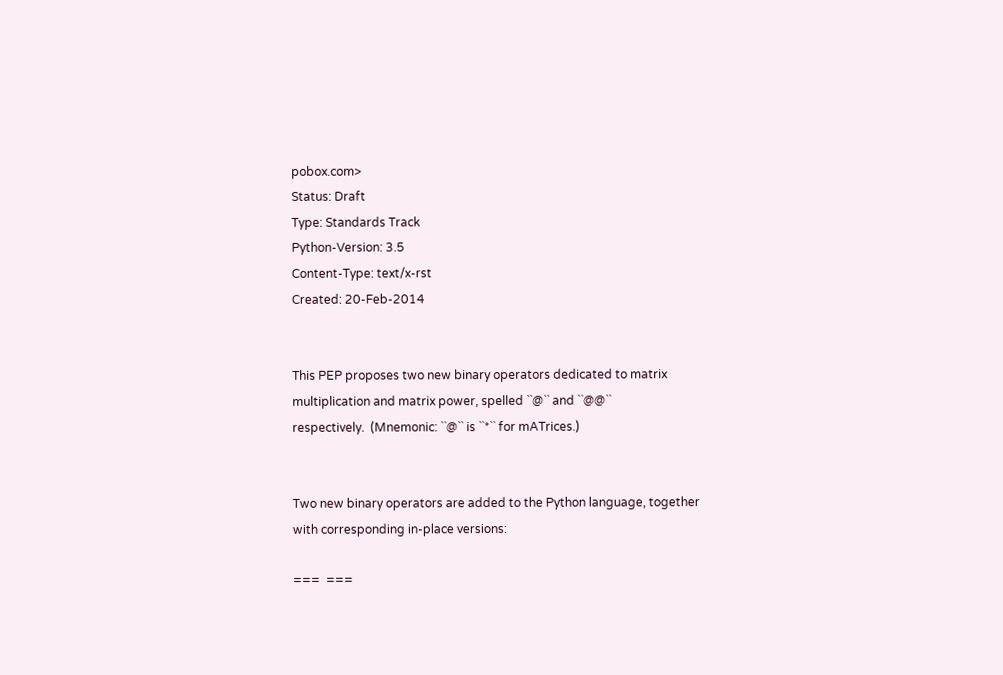pobox.com>
Status: Draft
Type: Standards Track
Python-Version: 3.5
Content-Type: text/x-rst
Created: 20-Feb-2014


This PEP proposes two new binary operators dedicated to matrix
multiplication and matrix power, spelled ``@`` and ``@@``
respectively.  (Mnemonic: ``@`` is ``*`` for mATrices.)


Two new binary operators are added to the Python language, together
with corresponding in-place versions:

===  ===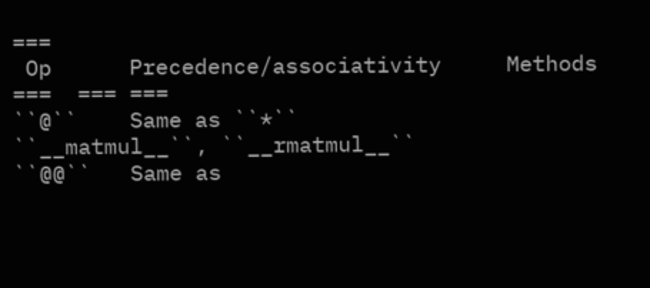===
 Op      Precedence/associativity     Methods
===  === ===
``@``    Same as ``*``             ``__matmul__``, ``__rmatmul__``
``@@``   Same as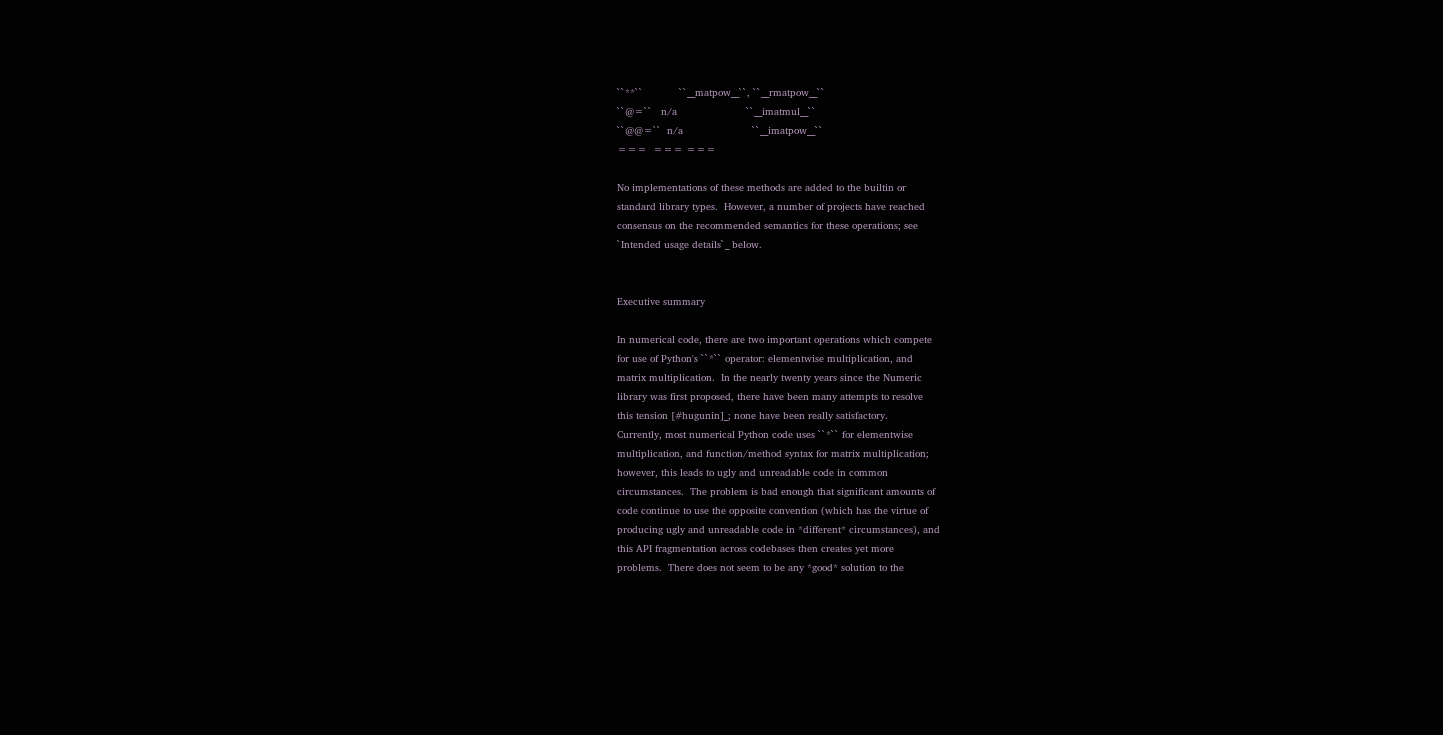``**``            ``__matpow__``, ``__rmatpow__``
``@=``   n/a                       ``__imatmul__``
``@@=``  n/a                       ``__imatpow__``
===  === ===

No implementations of these methods are added to the builtin or
standard library types.  However, a number of projects have reached
consensus on the recommended semantics for these operations; see
`Intended usage details`_ below.


Executive summary

In numerical code, there are two important operations which compete
for use of Python's ``*`` operator: elementwise multiplication, and
matrix multiplication.  In the nearly twenty years since the Numeric
library was first proposed, there have been many attempts to resolve
this tension [#hugunin]_; none have been really satisfactory.
Currently, most numerical Python code uses ``*`` for elementwise
multiplication, and function/method syntax for matrix multiplication;
however, this leads to ugly and unreadable code in common
circumstances.  The problem is bad enough that significant amounts of
code continue to use the opposite convention (which has the virtue of
producing ugly and unreadable code in *different* circumstances), and
this API fragmentation across codebases then creates yet more
problems.  There does not seem to be any *good* solution to the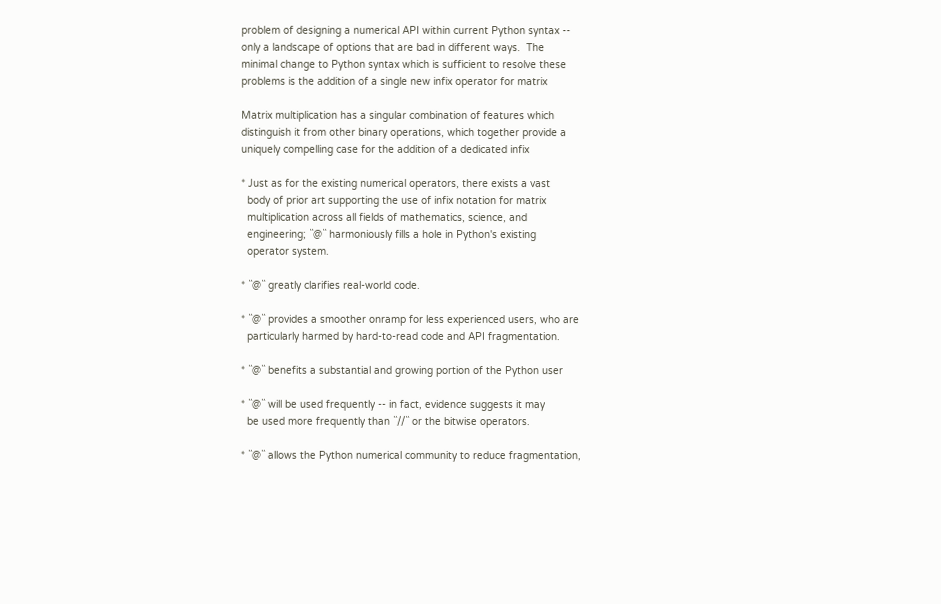problem of designing a numerical API within current Python syntax --
only a landscape of options that are bad in different ways.  The
minimal change to Python syntax which is sufficient to resolve these
problems is the addition of a single new infix operator for matrix

Matrix multiplication has a singular combination of features which
distinguish it from other binary operations, which together provide a
uniquely compelling case for the addition of a dedicated infix

* Just as for the existing numerical operators, there exists a vast
  body of prior art supporting the use of infix notation for matrix
  multiplication across all fields of mathematics, science, and
  engineering; ``@`` harmoniously fills a hole in Python's existing
  operator system.

* ``@`` greatly clarifies real-world code.

* ``@`` provides a smoother onramp for less experienced users, who are
  particularly harmed by hard-to-read code and API fragmentation.

* ``@`` benefits a substantial and growing portion of the Python user

* ``@`` will be used frequently -- in fact, evidence suggests it may
  be used more frequently than ``//`` or the bitwise operators.

* ``@`` allows the Python numerical community to reduce fragmentation,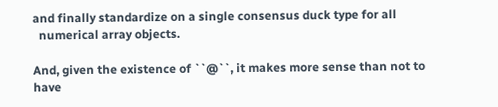and finally standardize on a single consensus duck type for all
  numerical array objects.

And, given the existence of ``@``, it makes more sense than not to
have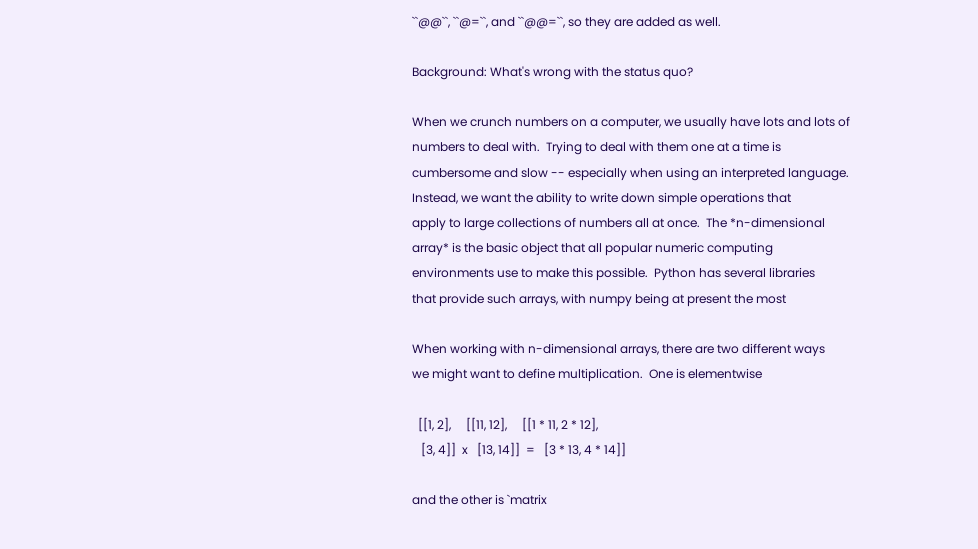``@@``, ``@=``, and ``@@=``, so they are added as well.

Background: What's wrong with the status quo?

When we crunch numbers on a computer, we usually have lots and lots of
numbers to deal with.  Trying to deal with them one at a time is
cumbersome and slow -- especially when using an interpreted language.
Instead, we want the ability to write down simple operations that
apply to large collections of numbers all at once.  The *n-dimensional
array* is the basic object that all popular numeric computing
environments use to make this possible.  Python has several libraries
that provide such arrays, with numpy being at present the most

When working with n-dimensional arrays, there are two different ways
we might want to define multiplication.  One is elementwise

  [[1, 2],     [[11, 12],     [[1 * 11, 2 * 12],
   [3, 4]]  x   [13, 14]]  =   [3 * 13, 4 * 14]]

and the other is `matrix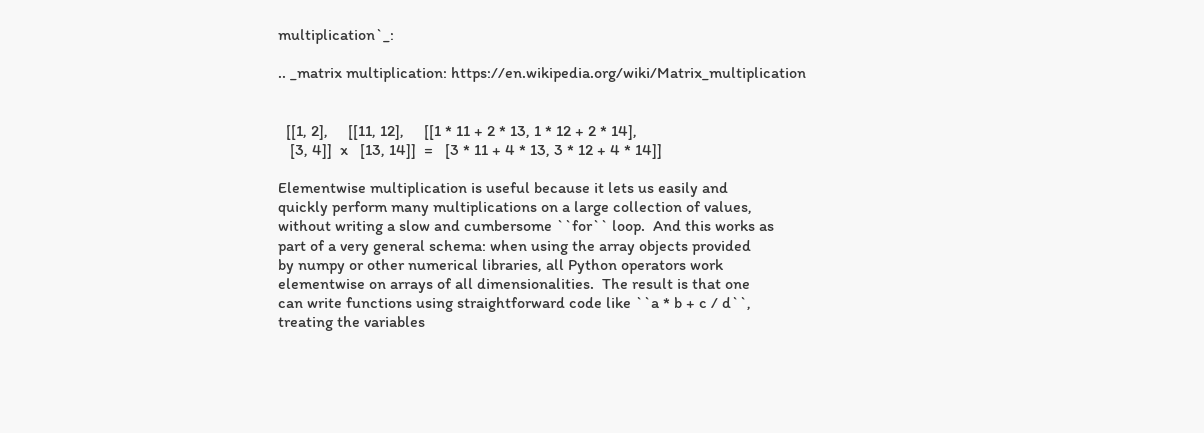multiplication`_:

.. _matrix multiplication: https://en.wikipedia.org/wiki/Matrix_multiplication


  [[1, 2],     [[11, 12],     [[1 * 11 + 2 * 13, 1 * 12 + 2 * 14],
   [3, 4]]  x   [13, 14]]  =   [3 * 11 + 4 * 13, 3 * 12 + 4 * 14]]

Elementwise multiplication is useful because it lets us easily and
quickly perform many multiplications on a large collection of values,
without writing a slow and cumbersome ``for`` loop.  And this works as
part of a very general schema: when using the array objects provided
by numpy or other numerical libraries, all Python operators work
elementwise on arrays of all dimensionalities.  The result is that one
can write functions using straightforward code like ``a * b + c / d``,
treating the variables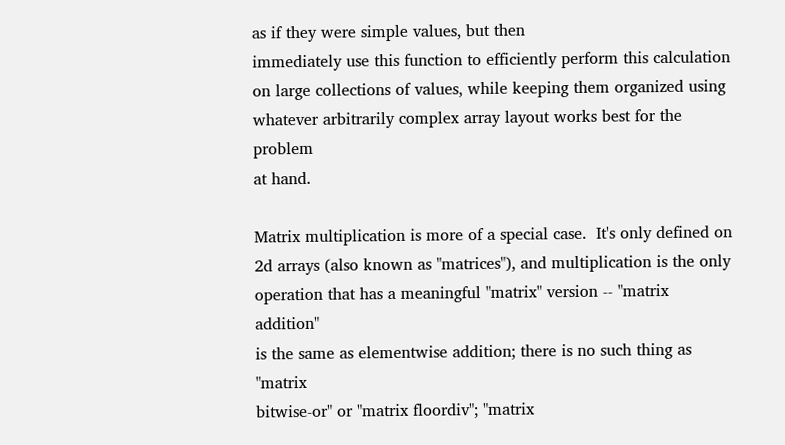as if they were simple values, but then
immediately use this function to efficiently perform this calculation
on large collections of values, while keeping them organized using
whatever arbitrarily complex array layout works best for the problem
at hand.

Matrix multiplication is more of a special case.  It's only defined on
2d arrays (also known as "matrices"), and multiplication is the only
operation that has a meaningful "matrix" version -- "matrix addition"
is the same as elementwise addition; there is no such thing as "matrix
bitwise-or" or "matrix floordiv"; "matrix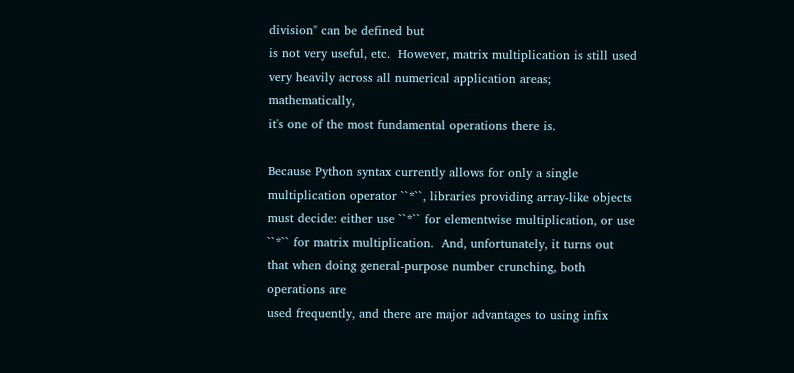division" can be defined but
is not very useful, etc.  However, matrix multiplication is still used
very heavily across all numerical application areas; mathematically,
it's one of the most fundamental operations there is.

Because Python syntax currently allows for only a single
multiplication operator ``*``, libraries providing array-like objects
must decide: either use ``*`` for elementwise multiplication, or use
``*`` for matrix multiplication.  And, unfortunately, it turns out
that when doing general-purpose number crunching, both operations are
used frequently, and there are major advantages to using infix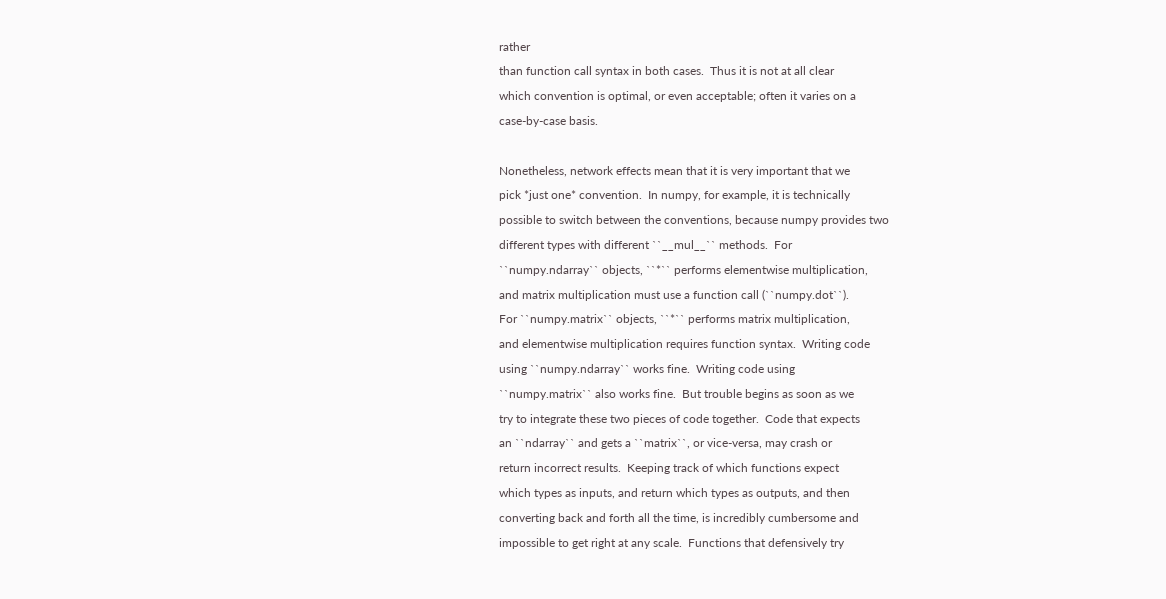rather
than function call syntax in both cases.  Thus it is not at all clear
which convention is optimal, or even acceptable; often it varies on a
case-by-case basis.

Nonetheless, network effects mean that it is very important that we
pick *just one* convention.  In numpy, for example, it is technically
possible to switch between the conventions, because numpy provides two
different types with different ``__mul__`` methods.  For
``numpy.ndarray`` objects, ``*`` performs elementwise multiplication,
and matrix multiplication must use a function call (``numpy.dot``).
For ``numpy.matrix`` objects, ``*`` performs matrix multiplication,
and elementwise multiplication requires function syntax.  Writing code
using ``numpy.ndarray`` works fine.  Writing code using
``numpy.matrix`` also works fine.  But trouble begins as soon as we
try to integrate these two pieces of code together.  Code that expects
an ``ndarray`` and gets a ``matrix``, or vice-versa, may crash or
return incorrect results.  Keeping track of which functions expect
which types as inputs, and return which types as outputs, and then
converting back and forth all the time, is incredibly cumbersome and
impossible to get right at any scale.  Functions that defensively try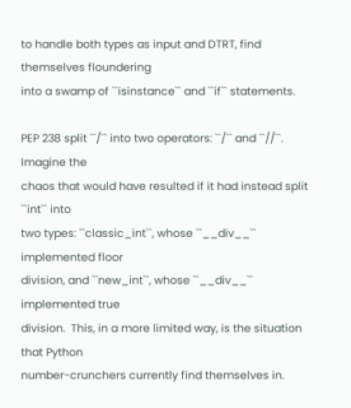to handle both types as input and DTRT, find themselves floundering
into a swamp of ``isinstance`` and ``if`` statements.

PEP 238 split ``/`` into two operators: ``/`` and ``//``.  Imagine the
chaos that would have resulted if it had instead split ``int`` into
two types: ``classic_int``, whose ``__div__`` implemented floor
division, and ``new_int``, whose ``__div__`` implemented true
division.  This, in a more limited way, is the situation that Python
number-crunchers currently find themselves in.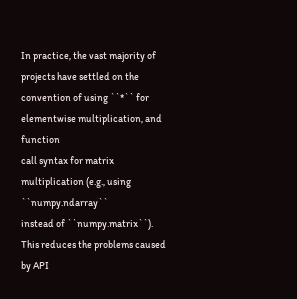In practice, the vast majority of projects have settled on the
convention of using ``*`` for elementwise multiplication, and function
call syntax for matrix multiplication (e.g., using ``numpy.ndarray``
instead of ``numpy.matrix``).  This reduces the problems caused by API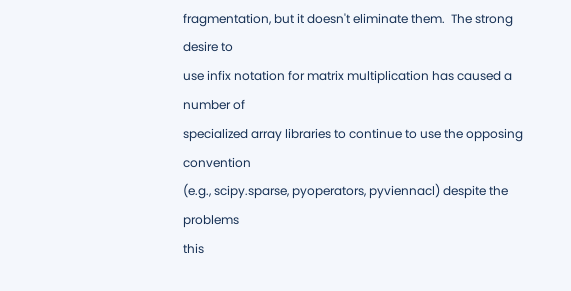fragmentation, but it doesn't eliminate them.  The strong desire to
use infix notation for matrix multiplication has caused a number of
specialized array libraries to continue to use the opposing convention
(e.g., scipy.sparse, pyoperators, pyviennacl) despite the problems
this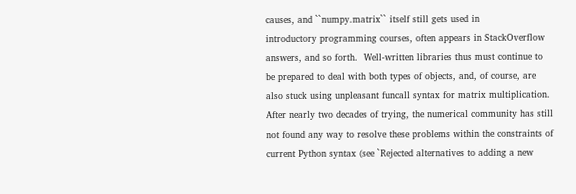causes, and ``numpy.matrix`` itself still gets used in
introductory programming courses, often appears in StackOverflow
answers, and so forth.  Well-written libraries thus must continue to
be prepared to deal with both types of objects, and, of course, are
also stuck using unpleasant funcall syntax for matrix multiplication.
After nearly two decades of trying, the numerical community has still
not found any way to resolve these problems within the constraints of
current Python syntax (see `Rejected alternatives to adding a new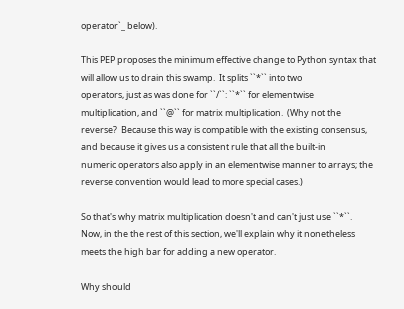operator`_ below).

This PEP proposes the minimum effective change to Python syntax that
will allow us to drain this swamp.  It splits ``*`` into two
operators, just as was done for ``/``: ``*`` for elementwise
multiplication, and ``@`` for matrix multiplication.  (Why not the
reverse?  Because this way is compatible with the existing consensus,
and because it gives us a consistent rule that all the built-in
numeric operators also apply in an elementwise manner to arrays; the
reverse convention would lead to more special cases.)

So that's why matrix multiplication doesn't and can't just use ``*``.
Now, in the the rest of this section, we'll explain why it nonetheless
meets the high bar for adding a new operator.

Why should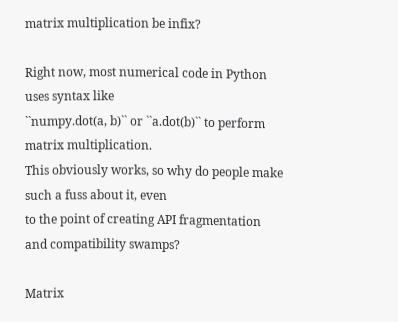matrix multiplication be infix?

Right now, most numerical code in Python uses syntax like
``numpy.dot(a, b)`` or ``a.dot(b)`` to perform matrix multiplication.
This obviously works, so why do people make such a fuss about it, even
to the point of creating API fragmentation and compatibility swamps?

Matrix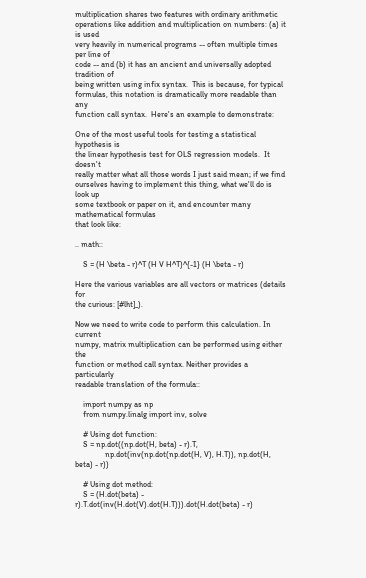multiplication shares two features with ordinary arithmetic
operations like addition and multiplication on numbers: (a) it is used
very heavily in numerical programs -- often multiple times per line of
code -- and (b) it has an ancient and universally adopted tradition of
being written using infix syntax.  This is because, for typical
formulas, this notation is dramatically more readable than any
function call syntax.  Here's an example to demonstrate:

One of the most useful tools for testing a statistical hypothesis is
the linear hypothesis test for OLS regression models.  It doesn't
really matter what all those words I just said mean; if we find
ourselves having to implement this thing, what we'll do is look up
some textbook or paper on it, and encounter many mathematical formulas
that look like:

.. math::

    S = (H \beta - r)^T (H V H^T)^{-1} (H \beta - r)

Here the various variables are all vectors or matrices (details for
the curious: [#lht]_).

Now we need to write code to perform this calculation. In current
numpy, matrix multiplication can be performed using either the
function or method call syntax. Neither provides a particularly
readable translation of the formula::

    import numpy as np
    from numpy.linalg import inv, solve

    # Using dot function:
    S = np.dot((np.dot(H, beta) - r).T,
               np.dot(inv(np.dot(np.dot(H, V), H.T)), np.dot(H, beta) - r))

    # Using dot method:
    S = (H.dot(beta) - r).T.dot(inv(H.dot(V).dot(H.T))).dot(H.dot(beta) - r)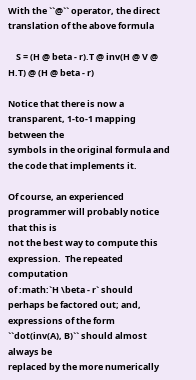With the ``@`` operator, the direct translation of the above formula

    S = (H @ beta - r).T @ inv(H @ V @ H.T) @ (H @ beta - r)

Notice that there is now a transparent, 1-to-1 mapping between the
symbols in the original formula and the code that implements it.

Of course, an experienced programmer will probably notice that this is
not the best way to compute this expression.  The repeated computation
of :math:`H \beta - r` should perhaps be factored out; and,
expressions of the form ``dot(inv(A), B)`` should almost always be
replaced by the more numerically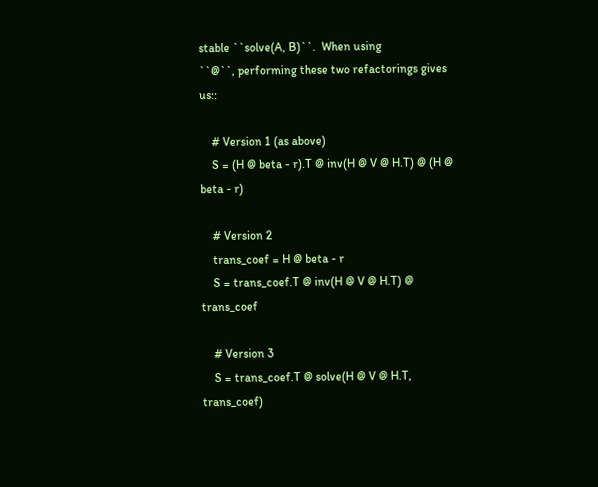stable ``solve(A, B)``.  When using
``@``, performing these two refactorings gives us::

    # Version 1 (as above)
    S = (H @ beta - r).T @ inv(H @ V @ H.T) @ (H @ beta - r)

    # Version 2
    trans_coef = H @ beta - r
    S = trans_coef.T @ inv(H @ V @ H.T) @ trans_coef

    # Version 3
    S = trans_coef.T @ solve(H @ V @ H.T, trans_coef)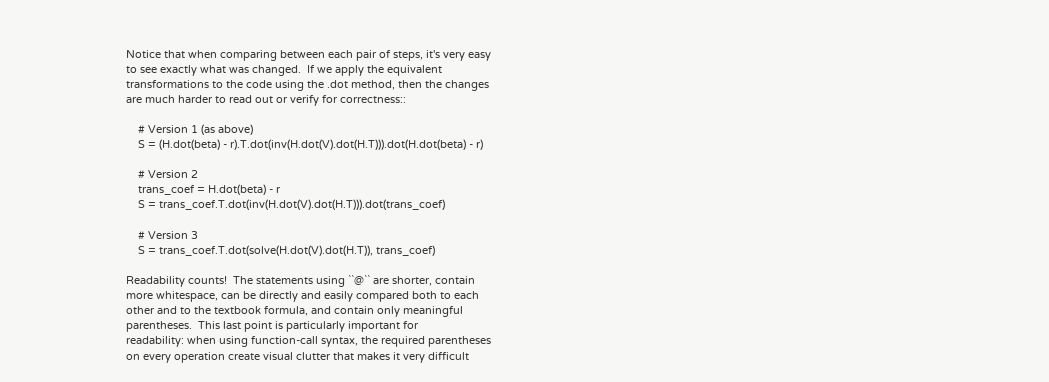Notice that when comparing between each pair of steps, it's very easy
to see exactly what was changed.  If we apply the equivalent
transformations to the code using the .dot method, then the changes
are much harder to read out or verify for correctness::

    # Version 1 (as above)
    S = (H.dot(beta) - r).T.dot(inv(H.dot(V).dot(H.T))).dot(H.dot(beta) - r)

    # Version 2
    trans_coef = H.dot(beta) - r
    S = trans_coef.T.dot(inv(H.dot(V).dot(H.T))).dot(trans_coef)

    # Version 3
    S = trans_coef.T.dot(solve(H.dot(V).dot(H.T)), trans_coef)

Readability counts!  The statements using ``@`` are shorter, contain
more whitespace, can be directly and easily compared both to each
other and to the textbook formula, and contain only meaningful
parentheses.  This last point is particularly important for
readability: when using function-call syntax, the required parentheses
on every operation create visual clutter that makes it very difficult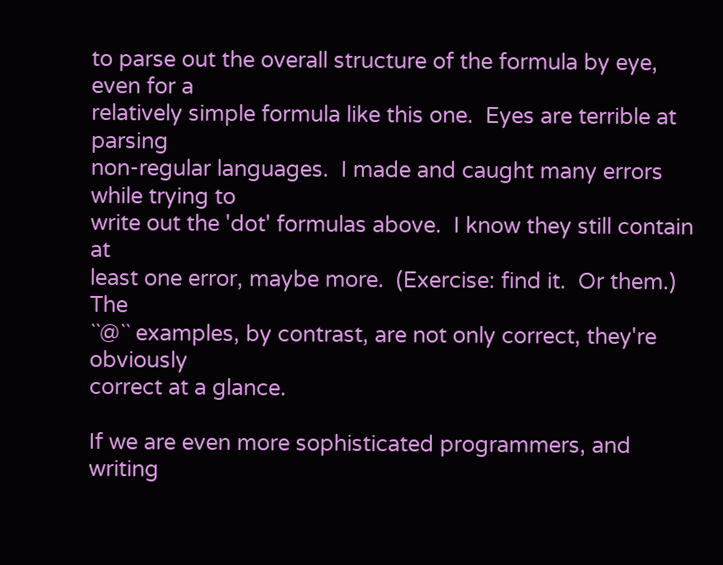to parse out the overall structure of the formula by eye, even for a
relatively simple formula like this one.  Eyes are terrible at parsing
non-regular languages.  I made and caught many errors while trying to
write out the 'dot' formulas above.  I know they still contain at
least one error, maybe more.  (Exercise: find it.  Or them.)  The
``@`` examples, by contrast, are not only correct, they're obviously
correct at a glance.

If we are even more sophisticated programmers, and writing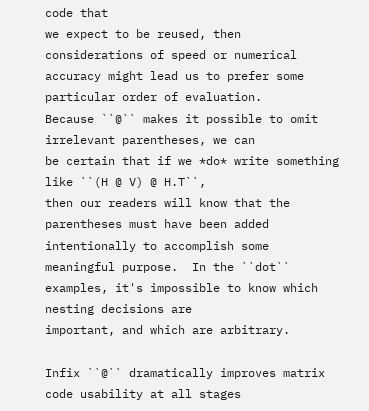code that
we expect to be reused, then considerations of speed or numerical
accuracy might lead us to prefer some particular order of evaluation.
Because ``@`` makes it possible to omit irrelevant parentheses, we can
be certain that if we *do* write something like ``(H @ V) @ H.T``,
then our readers will know that the parentheses must have been added
intentionally to accomplish some meaningful purpose.  In the ``dot``
examples, it's impossible to know which nesting decisions are
important, and which are arbitrary.

Infix ``@`` dramatically improves matrix code usability at all stages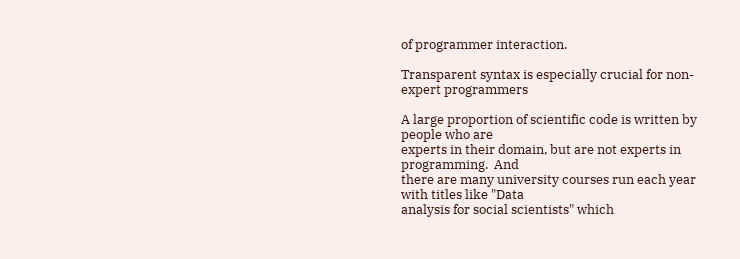of programmer interaction.

Transparent syntax is especially crucial for non-expert programmers

A large proportion of scientific code is written by people who are
experts in their domain, but are not experts in programming.  And
there are many university courses run each year with titles like "Data
analysis for social scientists" which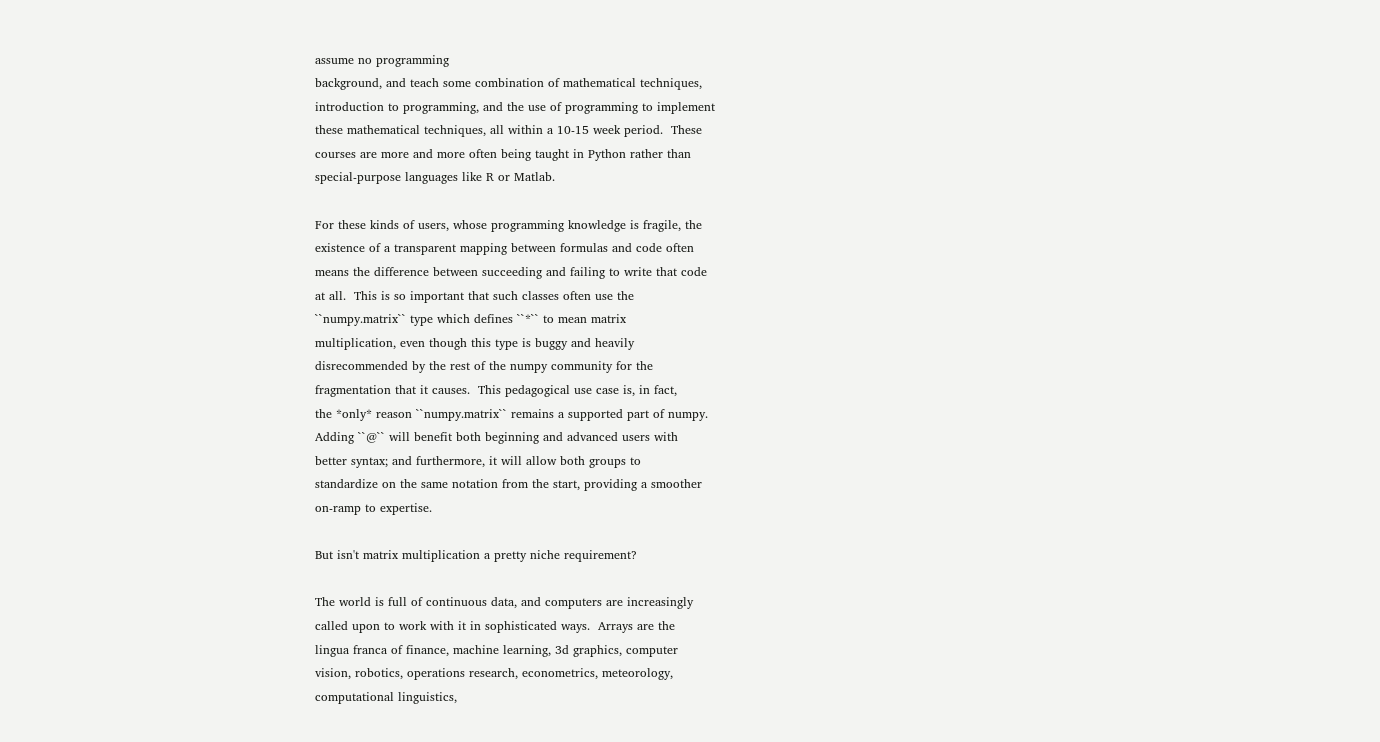assume no programming
background, and teach some combination of mathematical techniques,
introduction to programming, and the use of programming to implement
these mathematical techniques, all within a 10-15 week period.  These
courses are more and more often being taught in Python rather than
special-purpose languages like R or Matlab.

For these kinds of users, whose programming knowledge is fragile, the
existence of a transparent mapping between formulas and code often
means the difference between succeeding and failing to write that code
at all.  This is so important that such classes often use the
``numpy.matrix`` type which defines ``*`` to mean matrix
multiplication, even though this type is buggy and heavily
disrecommended by the rest of the numpy community for the
fragmentation that it causes.  This pedagogical use case is, in fact,
the *only* reason ``numpy.matrix`` remains a supported part of numpy.
Adding ``@`` will benefit both beginning and advanced users with
better syntax; and furthermore, it will allow both groups to
standardize on the same notation from the start, providing a smoother
on-ramp to expertise.

But isn't matrix multiplication a pretty niche requirement?

The world is full of continuous data, and computers are increasingly
called upon to work with it in sophisticated ways.  Arrays are the
lingua franca of finance, machine learning, 3d graphics, computer
vision, robotics, operations research, econometrics, meteorology,
computational linguistics,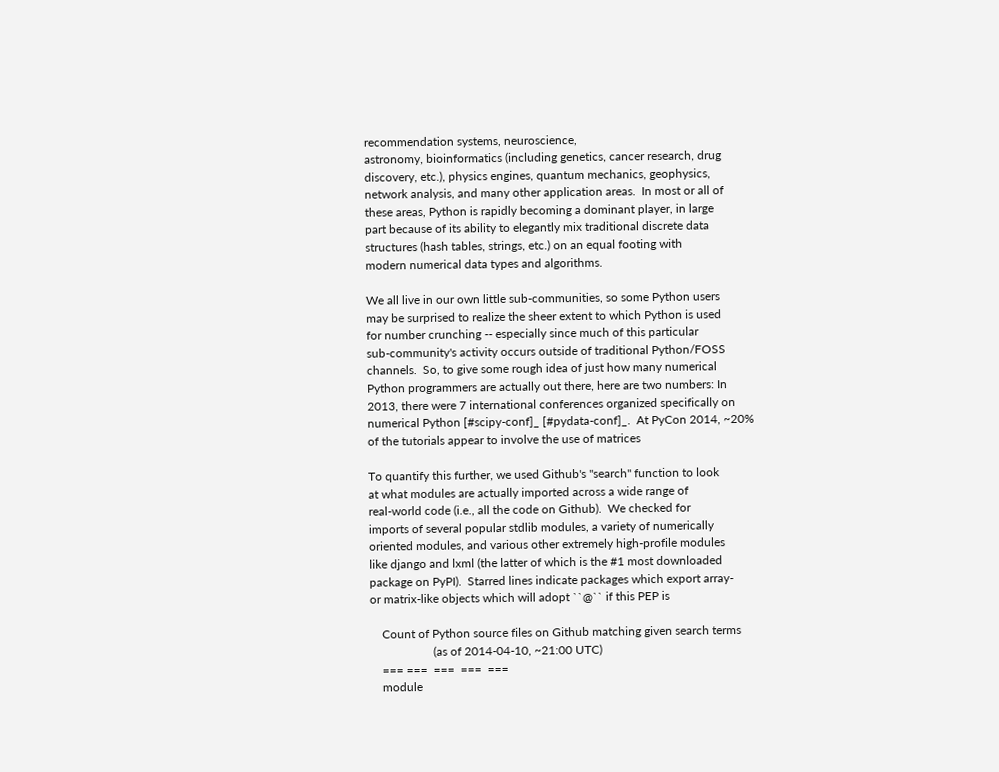recommendation systems, neuroscience,
astronomy, bioinformatics (including genetics, cancer research, drug
discovery, etc.), physics engines, quantum mechanics, geophysics,
network analysis, and many other application areas.  In most or all of
these areas, Python is rapidly becoming a dominant player, in large
part because of its ability to elegantly mix traditional discrete data
structures (hash tables, strings, etc.) on an equal footing with
modern numerical data types and algorithms.

We all live in our own little sub-communities, so some Python users
may be surprised to realize the sheer extent to which Python is used
for number crunching -- especially since much of this particular
sub-community's activity occurs outside of traditional Python/FOSS
channels.  So, to give some rough idea of just how many numerical
Python programmers are actually out there, here are two numbers: In
2013, there were 7 international conferences organized specifically on
numerical Python [#scipy-conf]_ [#pydata-conf]_.  At PyCon 2014, ~20%
of the tutorials appear to involve the use of matrices

To quantify this further, we used Github's "search" function to look
at what modules are actually imported across a wide range of
real-world code (i.e., all the code on Github).  We checked for
imports of several popular stdlib modules, a variety of numerically
oriented modules, and various other extremely high-profile modules
like django and lxml (the latter of which is the #1 most downloaded
package on PyPI).  Starred lines indicate packages which export array-
or matrix-like objects which will adopt ``@`` if this PEP is

    Count of Python source files on Github matching given search terms
                     (as of 2014-04-10, ~21:00 UTC)
    === ===  ===  ===  ===
    module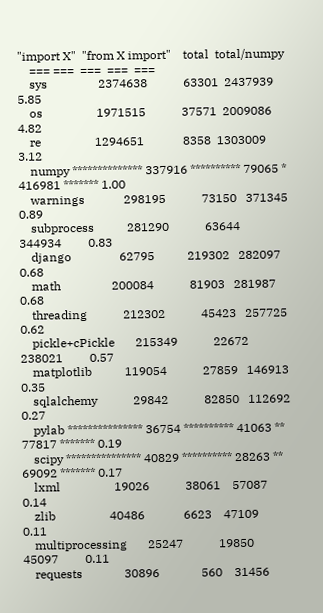"import X"  "from X import"    total  total/numpy
    === ===  ===  ===  ===
    sys                 2374638            63301  2437939         5.85
    os                  1971515            37571  2009086         4.82
    re                  1294651             8358  1303009         3.12
    numpy ************** 337916 ********** 79065 * 416981 ******* 1.00
    warnings             298195            73150   371345         0.89
    subprocess           281290            63644   344934         0.83
    django                62795           219302   282097         0.68
    math                 200084            81903   281987         0.68
    threading            212302            45423   257725         0.62
    pickle+cPickle       215349            22672   238021         0.57
    matplotlib           119054            27859   146913         0.35
    sqlalchemy            29842            82850   112692         0.27
    pylab *************** 36754 ********** 41063 ** 77817 ******* 0.19
    scipy *************** 40829 ********** 28263 ** 69092 ******* 0.17
    lxml                  19026            38061    57087         0.14
    zlib                  40486             6623    47109         0.11
    multiprocessing       25247            19850    45097         0.11
    requests              30896              560    31456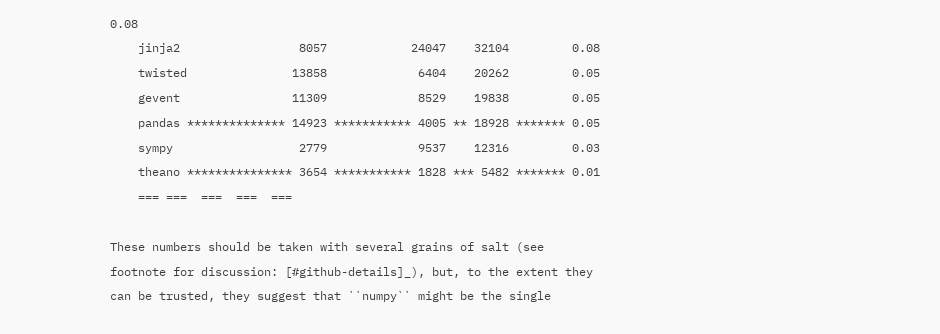0.08
    jinja2                 8057            24047    32104         0.08
    twisted               13858             6404    20262         0.05
    gevent                11309             8529    19838         0.05
    pandas ************** 14923 *********** 4005 ** 18928 ******* 0.05
    sympy                  2779             9537    12316         0.03
    theano *************** 3654 *********** 1828 *** 5482 ******* 0.01
    === ===  ===  ===  ===

These numbers should be taken with several grains of salt (see
footnote for discussion: [#github-details]_), but, to the extent they
can be trusted, they suggest that ``numpy`` might be the single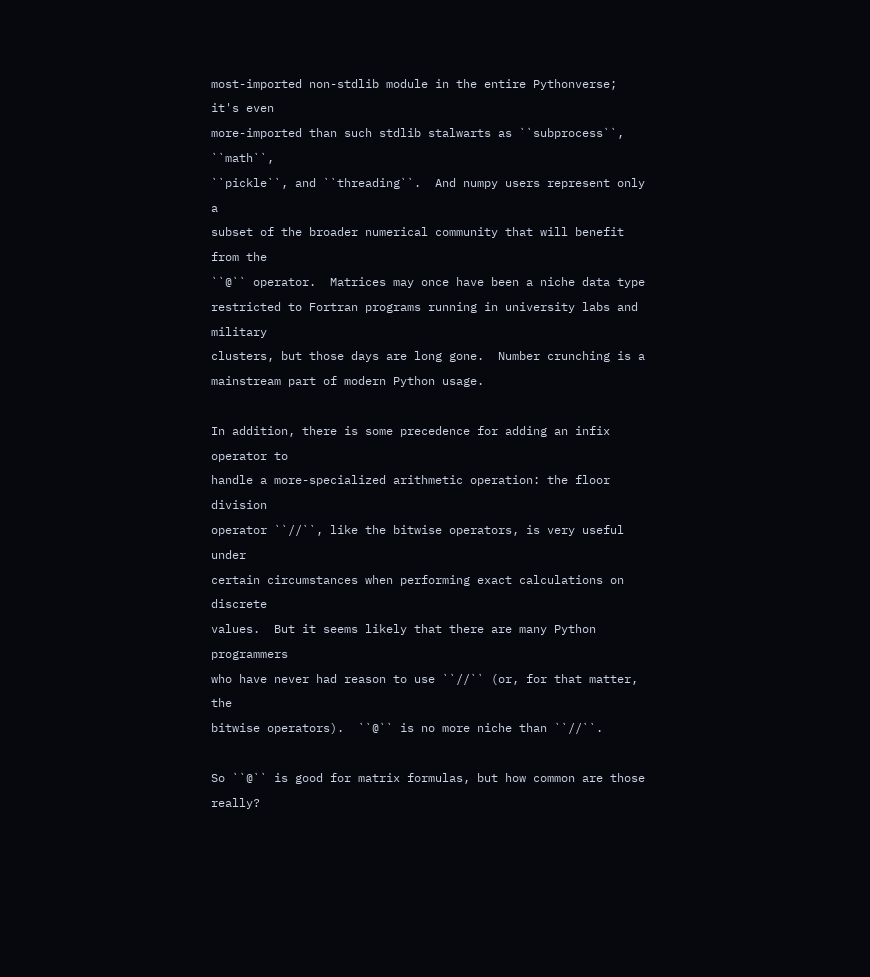most-imported non-stdlib module in the entire Pythonverse; it's even
more-imported than such stdlib stalwarts as ``subprocess``, ``math``,
``pickle``, and ``threading``.  And numpy users represent only a
subset of the broader numerical community that will benefit from the
``@`` operator.  Matrices may once have been a niche data type
restricted to Fortran programs running in university labs and military
clusters, but those days are long gone.  Number crunching is a
mainstream part of modern Python usage.

In addition, there is some precedence for adding an infix operator to
handle a more-specialized arithmetic operation: the floor division
operator ``//``, like the bitwise operators, is very useful under
certain circumstances when performing exact calculations on discrete
values.  But it seems likely that there are many Python programmers
who have never had reason to use ``//`` (or, for that matter, the
bitwise operators).  ``@`` is no more niche than ``//``.

So ``@`` is good for matrix formulas, but how common are those really?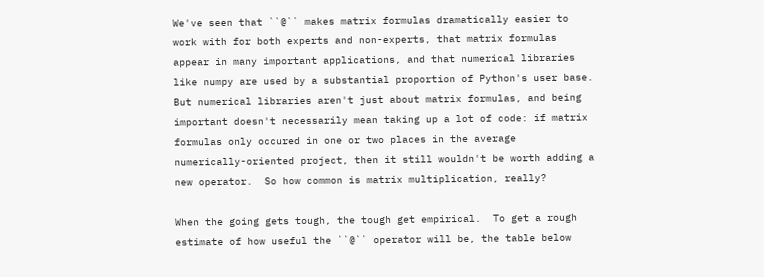We've seen that ``@`` makes matrix formulas dramatically easier to
work with for both experts and non-experts, that matrix formulas
appear in many important applications, and that numerical libraries
like numpy are used by a substantial proportion of Python's user base.
But numerical libraries aren't just about matrix formulas, and being
important doesn't necessarily mean taking up a lot of code: if matrix
formulas only occured in one or two places in the average
numerically-oriented project, then it still wouldn't be worth adding a
new operator.  So how common is matrix multiplication, really?

When the going gets tough, the tough get empirical.  To get a rough
estimate of how useful the ``@`` operator will be, the table below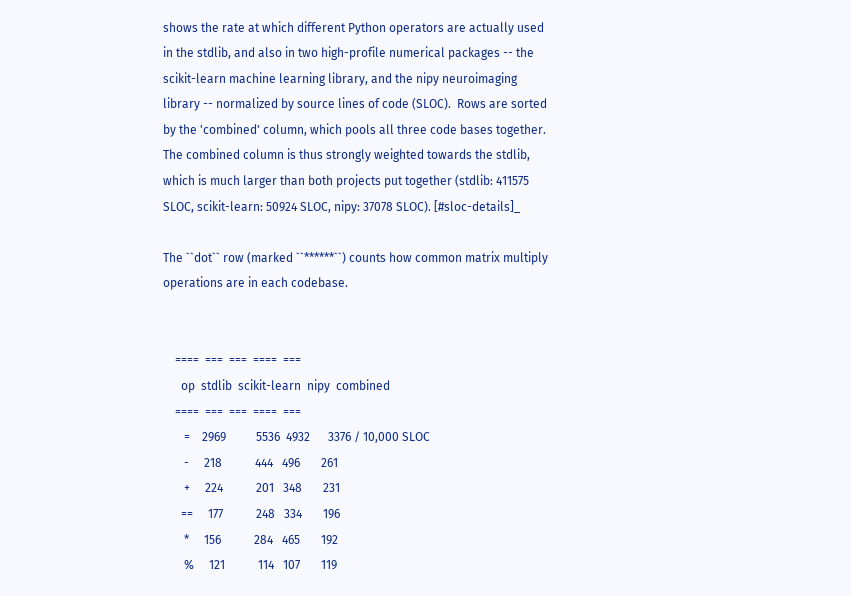shows the rate at which different Python operators are actually used
in the stdlib, and also in two high-profile numerical packages -- the
scikit-learn machine learning library, and the nipy neuroimaging
library -- normalized by source lines of code (SLOC).  Rows are sorted
by the 'combined' column, which pools all three code bases together.
The combined column is thus strongly weighted towards the stdlib,
which is much larger than both projects put together (stdlib: 411575
SLOC, scikit-learn: 50924 SLOC, nipy: 37078 SLOC). [#sloc-details]_

The ``dot`` row (marked ``******``) counts how common matrix multiply
operations are in each codebase.


    ====  ===  ===  ====  ===
      op  stdlib  scikit-learn  nipy  combined
    ====  ===  ===  ====  ===
       =    2969          5536  4932      3376 / 10,000 SLOC
       -     218           444   496       261
       +     224           201   348       231
      ==     177           248   334       196
       *     156           284   465       192
       %     121           114   107       119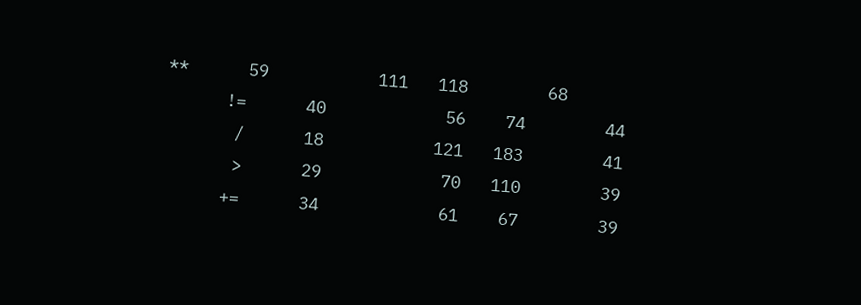**      59           111   118        68
      !=      40            56    74        44
       /      18           121   183        41
       >      29            70   110        39
      +=      34            61    67        39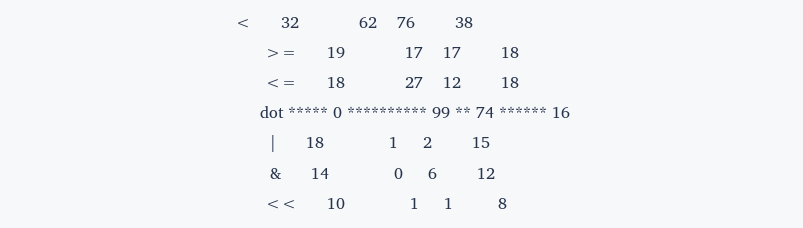<      32            62    76        38
      >=      19            17    17        18
      <=      18            27    12        18
     dot ***** 0 ********** 99 ** 74 ****** 16
       |      18             1     2        15
       &      14             0     6        12
      <<      10             1     1         8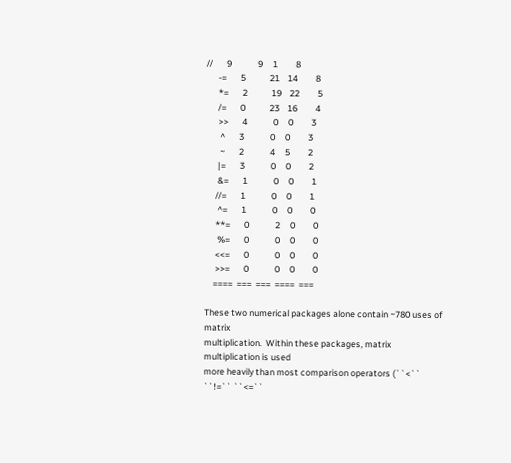//       9             9     1         8
      -=       5            21    14         8
      *=       2            19    22         5
      /=       0            23    16         4
      >>       4             0     0         3
       ^       3             0     0         3
       ~       2             4     5         2
      |=       3             0     0         2
      &=       1             0     0         1
     //=       1             0     0         1
      ^=       1             0     0         0
     **=       0             2     0         0
      %=       0             0     0         0
     <<=       0             0     0         0
     >>=       0             0     0         0
    ====  ===  ===  ====  ===

These two numerical packages alone contain ~780 uses of matrix
multiplication.  Within these packages, matrix multiplication is used
more heavily than most comparison operators (``<`` ``!=`` ``<=``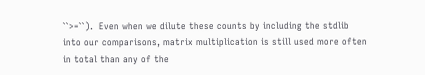``>=``).  Even when we dilute these counts by including the stdlib
into our comparisons, matrix multiplication is still used more often
in total than any of the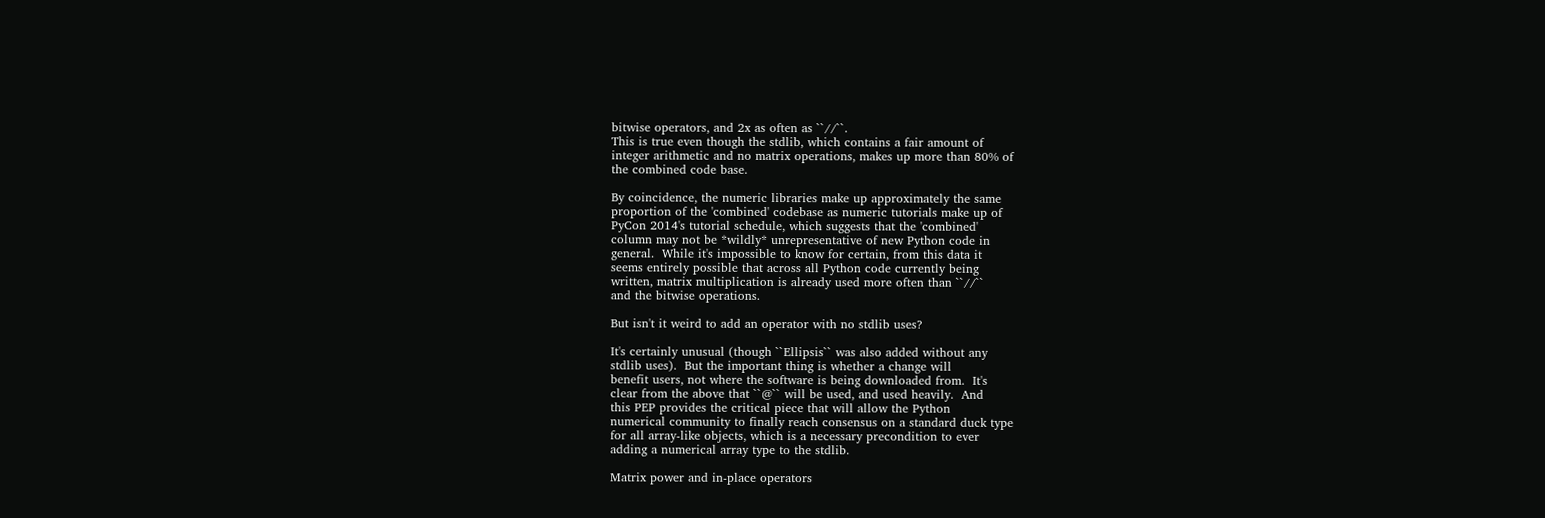bitwise operators, and 2x as often as ``//``.
This is true even though the stdlib, which contains a fair amount of
integer arithmetic and no matrix operations, makes up more than 80% of
the combined code base.

By coincidence, the numeric libraries make up approximately the same
proportion of the 'combined' codebase as numeric tutorials make up of
PyCon 2014's tutorial schedule, which suggests that the 'combined'
column may not be *wildly* unrepresentative of new Python code in
general.  While it's impossible to know for certain, from this data it
seems entirely possible that across all Python code currently being
written, matrix multiplication is already used more often than ``//``
and the bitwise operations.

But isn't it weird to add an operator with no stdlib uses?

It's certainly unusual (though ``Ellipsis`` was also added without any
stdlib uses).  But the important thing is whether a change will
benefit users, not where the software is being downloaded from.  It's
clear from the above that ``@`` will be used, and used heavily.  And
this PEP provides the critical piece that will allow the Python
numerical community to finally reach consensus on a standard duck type
for all array-like objects, which is a necessary precondition to ever
adding a numerical array type to the stdlib.

Matrix power and in-place operators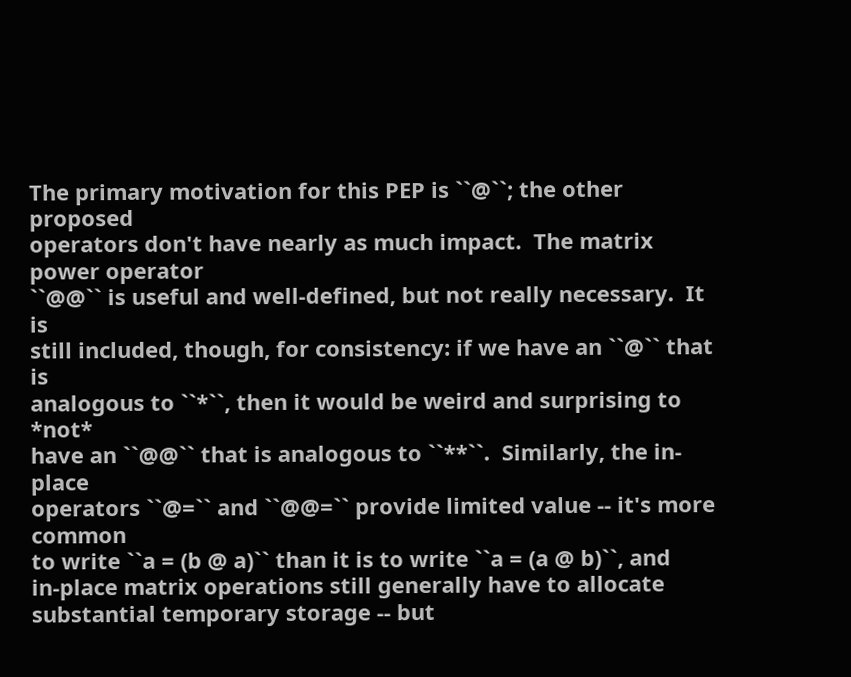The primary motivation for this PEP is ``@``; the other proposed
operators don't have nearly as much impact.  The matrix power operator
``@@`` is useful and well-defined, but not really necessary.  It is
still included, though, for consistency: if we have an ``@`` that is
analogous to ``*``, then it would be weird and surprising to *not*
have an ``@@`` that is analogous to ``**``.  Similarly, the in-place
operators ``@=`` and ``@@=`` provide limited value -- it's more common
to write ``a = (b @ a)`` than it is to write ``a = (a @ b)``, and
in-place matrix operations still generally have to allocate
substantial temporary storage -- but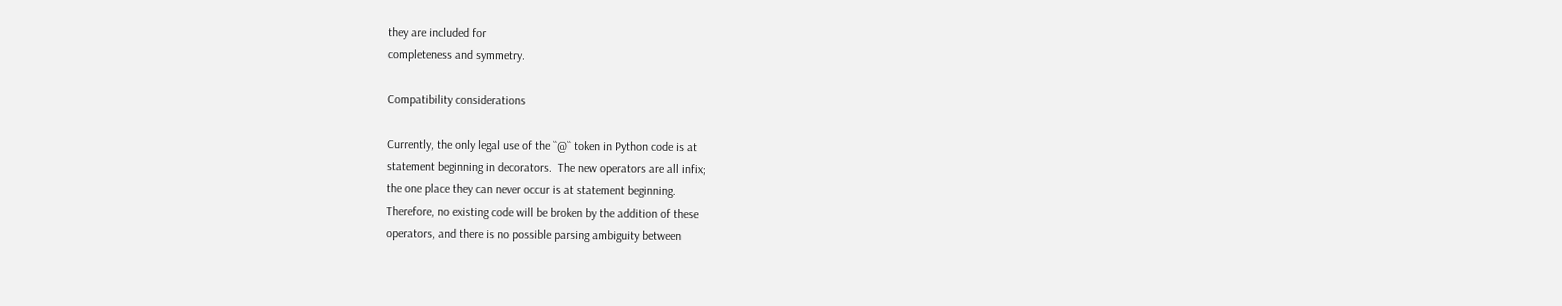they are included for
completeness and symmetry.

Compatibility considerations

Currently, the only legal use of the ``@`` token in Python code is at
statement beginning in decorators.  The new operators are all infix;
the one place they can never occur is at statement beginning.
Therefore, no existing code will be broken by the addition of these
operators, and there is no possible parsing ambiguity between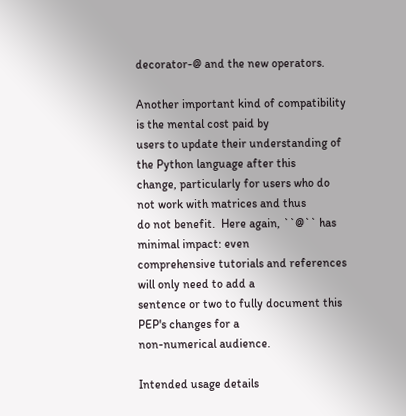decorator-@ and the new operators.

Another important kind of compatibility is the mental cost paid by
users to update their understanding of the Python language after this
change, particularly for users who do not work with matrices and thus
do not benefit.  Here again, ``@`` has minimal impact: even
comprehensive tutorials and references will only need to add a
sentence or two to fully document this PEP's changes for a
non-numerical audience.

Intended usage details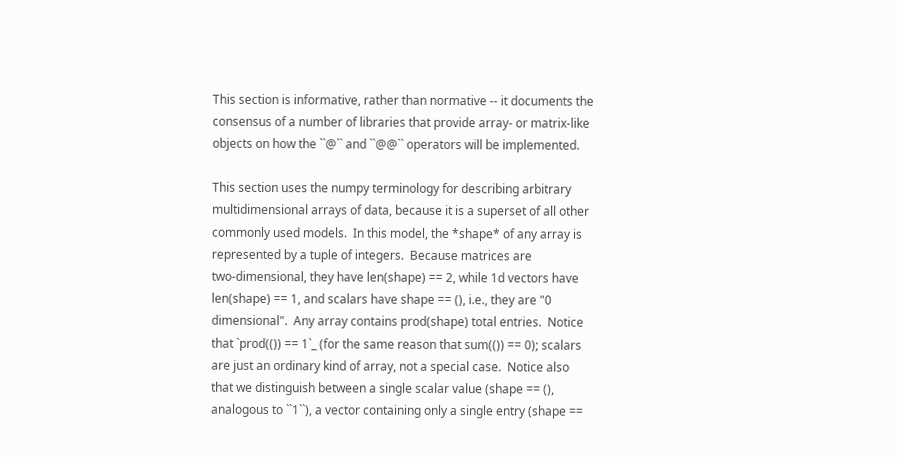This section is informative, rather than normative -- it documents the
consensus of a number of libraries that provide array- or matrix-like
objects on how the ``@`` and ``@@`` operators will be implemented.

This section uses the numpy terminology for describing arbitrary
multidimensional arrays of data, because it is a superset of all other
commonly used models.  In this model, the *shape* of any array is
represented by a tuple of integers.  Because matrices are
two-dimensional, they have len(shape) == 2, while 1d vectors have
len(shape) == 1, and scalars have shape == (), i.e., they are "0
dimensional".  Any array contains prod(shape) total entries.  Notice
that `prod(()) == 1`_ (for the same reason that sum(()) == 0); scalars
are just an ordinary kind of array, not a special case.  Notice also
that we distinguish between a single scalar value (shape == (),
analogous to ``1``), a vector containing only a single entry (shape ==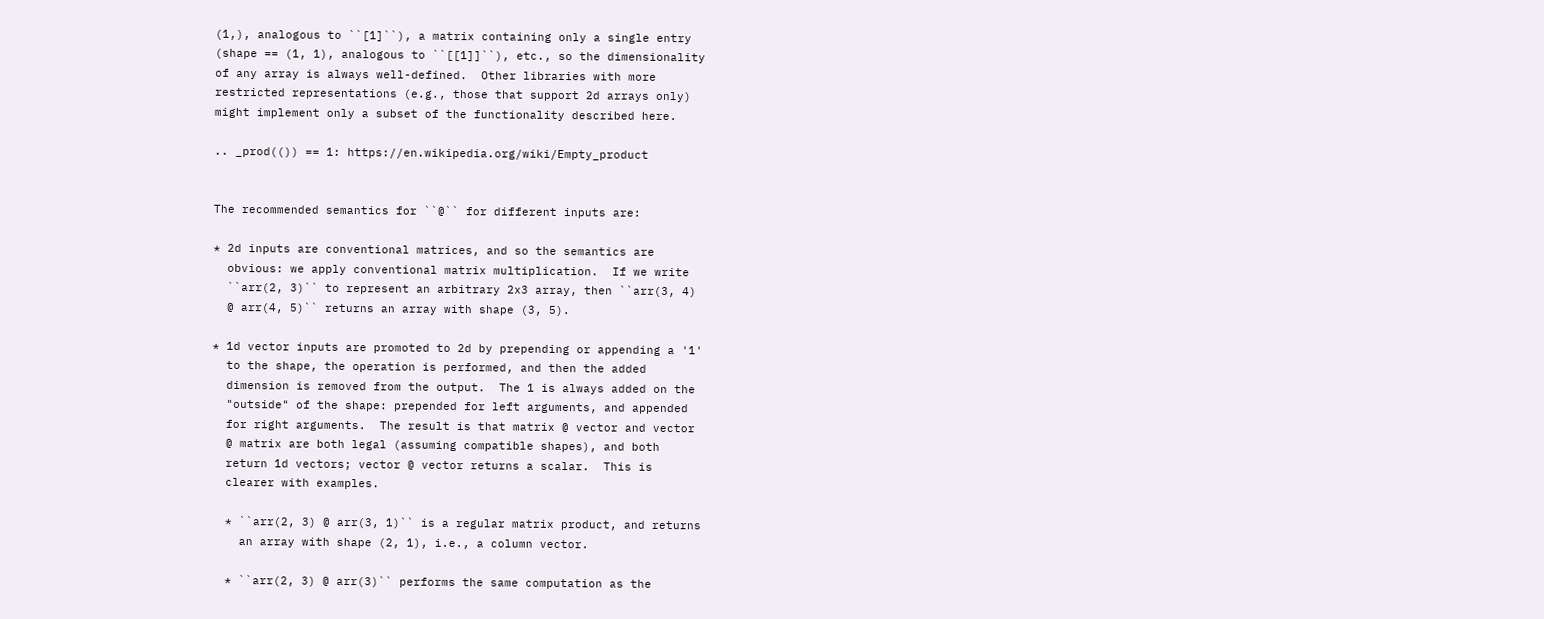(1,), analogous to ``[1]``), a matrix containing only a single entry
(shape == (1, 1), analogous to ``[[1]]``), etc., so the dimensionality
of any array is always well-defined.  Other libraries with more
restricted representations (e.g., those that support 2d arrays only)
might implement only a subset of the functionality described here.

.. _prod(()) == 1: https://en.wikipedia.org/wiki/Empty_product


The recommended semantics for ``@`` for different inputs are:

* 2d inputs are conventional matrices, and so the semantics are
  obvious: we apply conventional matrix multiplication.  If we write
  ``arr(2, 3)`` to represent an arbitrary 2x3 array, then ``arr(3, 4)
  @ arr(4, 5)`` returns an array with shape (3, 5).

* 1d vector inputs are promoted to 2d by prepending or appending a '1'
  to the shape, the operation is performed, and then the added
  dimension is removed from the output.  The 1 is always added on the
  "outside" of the shape: prepended for left arguments, and appended
  for right arguments.  The result is that matrix @ vector and vector
  @ matrix are both legal (assuming compatible shapes), and both
  return 1d vectors; vector @ vector returns a scalar.  This is
  clearer with examples.

  * ``arr(2, 3) @ arr(3, 1)`` is a regular matrix product, and returns
    an array with shape (2, 1), i.e., a column vector.

  * ``arr(2, 3) @ arr(3)`` performs the same computation as the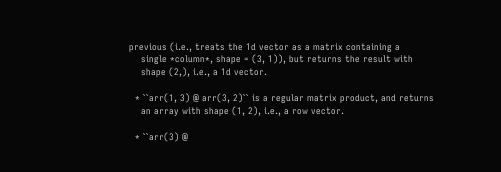previous (i.e., treats the 1d vector as a matrix containing a
    single *column*, shape = (3, 1)), but returns the result with
    shape (2,), i.e., a 1d vector.

  * ``arr(1, 3) @ arr(3, 2)`` is a regular matrix product, and returns
    an array with shape (1, 2), i.e., a row vector.

  * ``arr(3) @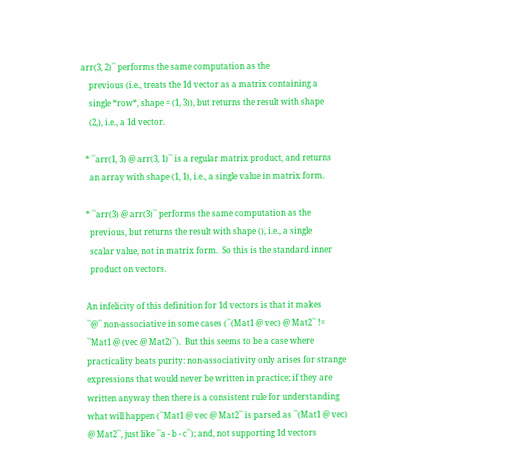arr(3, 2)`` performs the same computation as the
    previous (i.e., treats the 1d vector as a matrix containing a
    single *row*, shape = (1, 3)), but returns the result with shape
    (2,), i.e., a 1d vector.

  * ``arr(1, 3) @ arr(3, 1)`` is a regular matrix product, and returns
    an array with shape (1, 1), i.e., a single value in matrix form.

  * ``arr(3) @ arr(3)`` performs the same computation as the
    previous, but returns the result with shape (), i.e., a single
    scalar value, not in matrix form.  So this is the standard inner
    product on vectors.

  An infelicity of this definition for 1d vectors is that it makes
  ``@`` non-associative in some cases (``(Mat1 @ vec) @ Mat2`` !=
  ``Mat1 @ (vec @ Mat2)``).  But this seems to be a case where
  practicality beats purity: non-associativity only arises for strange
  expressions that would never be written in practice; if they are
  written anyway then there is a consistent rule for understanding
  what will happen (``Mat1 @ vec @ Mat2`` is parsed as ``(Mat1 @ vec)
  @ Mat2``, just like ``a - b - c``); and, not supporting 1d vectors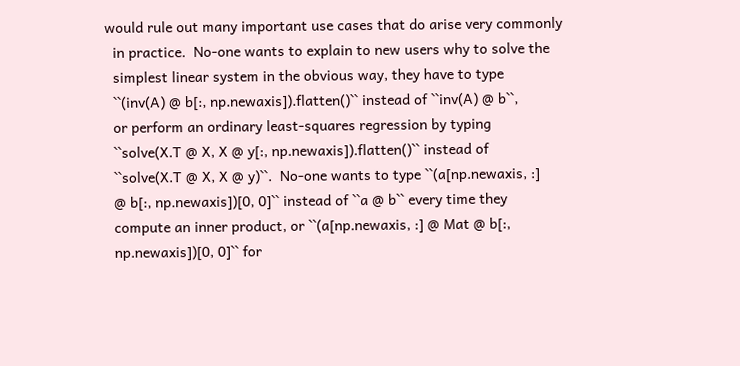would rule out many important use cases that do arise very commonly
  in practice.  No-one wants to explain to new users why to solve the
  simplest linear system in the obvious way, they have to type
  ``(inv(A) @ b[:, np.newaxis]).flatten()`` instead of ``inv(A) @ b``,
  or perform an ordinary least-squares regression by typing
  ``solve(X.T @ X, X @ y[:, np.newaxis]).flatten()`` instead of
  ``solve(X.T @ X, X @ y)``.  No-one wants to type ``(a[np.newaxis, :]
  @ b[:, np.newaxis])[0, 0]`` instead of ``a @ b`` every time they
  compute an inner product, or ``(a[np.newaxis, :] @ Mat @ b[:,
  np.newaxis])[0, 0]`` for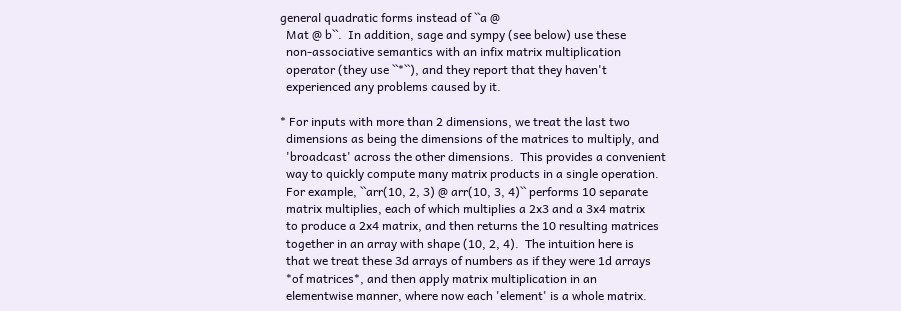general quadratic forms instead of ``a @
  Mat @ b``.  In addition, sage and sympy (see below) use these
  non-associative semantics with an infix matrix multiplication
  operator (they use ``*``), and they report that they haven't
  experienced any problems caused by it.

* For inputs with more than 2 dimensions, we treat the last two
  dimensions as being the dimensions of the matrices to multiply, and
  'broadcast' across the other dimensions.  This provides a convenient
  way to quickly compute many matrix products in a single operation.
  For example, ``arr(10, 2, 3) @ arr(10, 3, 4)`` performs 10 separate
  matrix multiplies, each of which multiplies a 2x3 and a 3x4 matrix
  to produce a 2x4 matrix, and then returns the 10 resulting matrices
  together in an array with shape (10, 2, 4).  The intuition here is
  that we treat these 3d arrays of numbers as if they were 1d arrays
  *of matrices*, and then apply matrix multiplication in an
  elementwise manner, where now each 'element' is a whole matrix.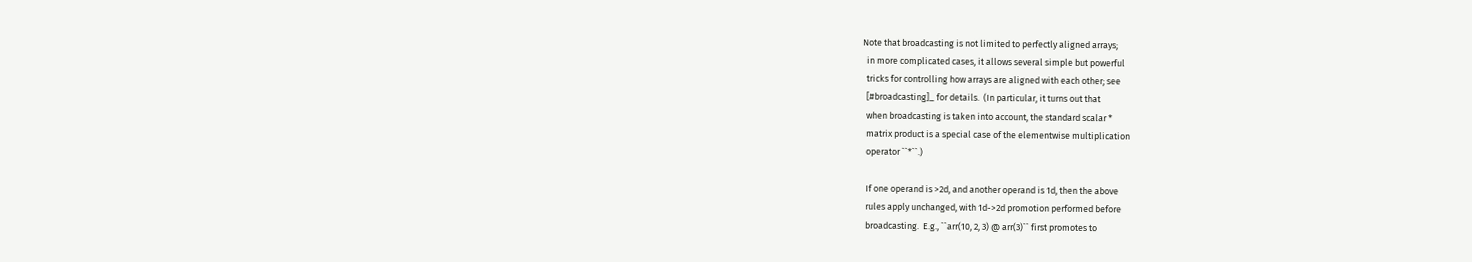Note that broadcasting is not limited to perfectly aligned arrays;
  in more complicated cases, it allows several simple but powerful
  tricks for controlling how arrays are aligned with each other; see
  [#broadcasting]_ for details.  (In particular, it turns out that
  when broadcasting is taken into account, the standard scalar *
  matrix product is a special case of the elementwise multiplication
  operator ``*``.)

  If one operand is >2d, and another operand is 1d, then the above
  rules apply unchanged, with 1d->2d promotion performed before
  broadcasting.  E.g., ``arr(10, 2, 3) @ arr(3)`` first promotes to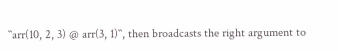``arr(10, 2, 3) @ arr(3, 1)``, then broadcasts the right argument to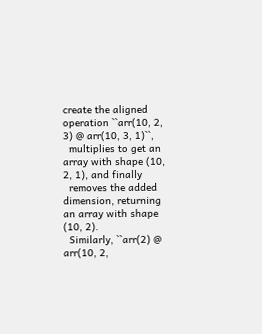create the aligned operation ``arr(10, 2, 3) @ arr(10, 3, 1)``,
  multiplies to get an array with shape (10, 2, 1), and finally
  removes the added dimension, returning an array with shape (10, 2).
  Similarly, ``arr(2) @ arr(10, 2,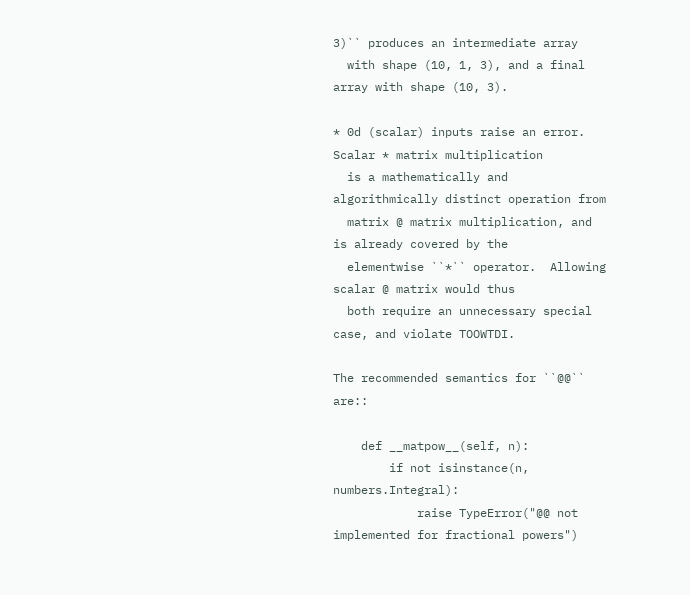3)`` produces an intermediate array
  with shape (10, 1, 3), and a final array with shape (10, 3).

* 0d (scalar) inputs raise an error.  Scalar * matrix multiplication
  is a mathematically and algorithmically distinct operation from
  matrix @ matrix multiplication, and is already covered by the
  elementwise ``*`` operator.  Allowing scalar @ matrix would thus
  both require an unnecessary special case, and violate TOOWTDI.

The recommended semantics for ``@@`` are::

    def __matpow__(self, n):
        if not isinstance(n, numbers.Integral):
            raise TypeError("@@ not implemented for fractional powers")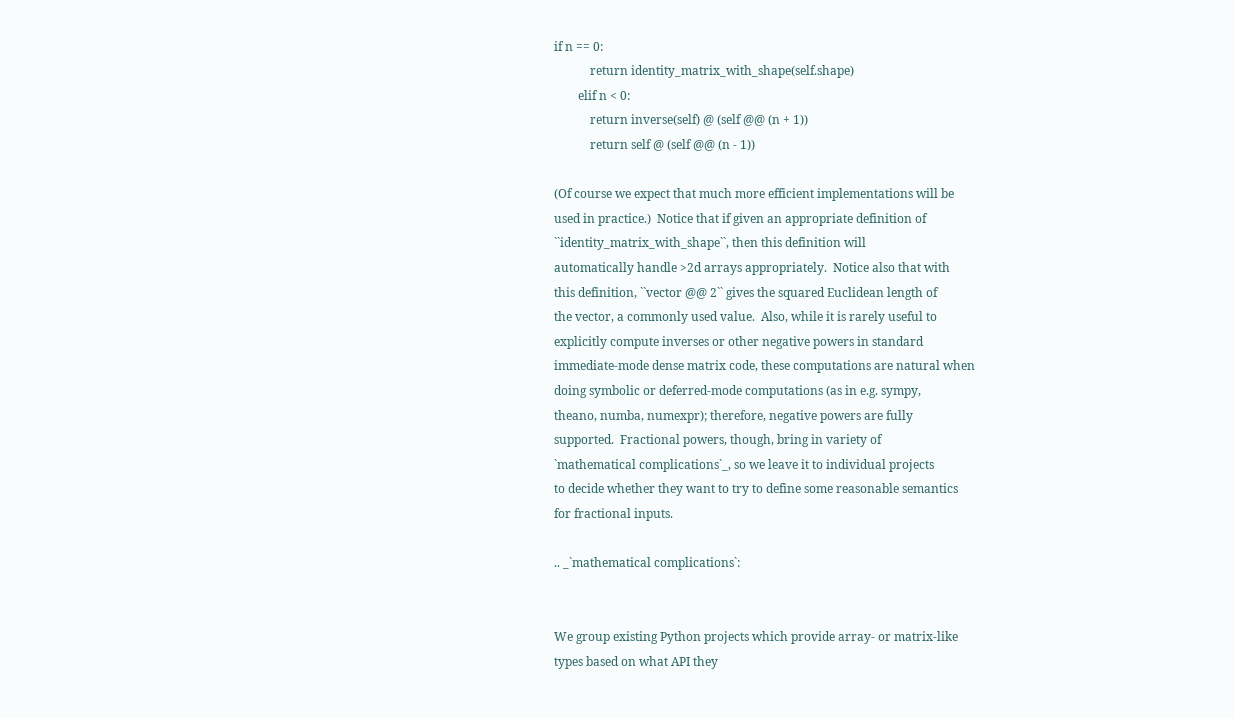if n == 0:
            return identity_matrix_with_shape(self.shape)
        elif n < 0:
            return inverse(self) @ (self @@ (n + 1))
            return self @ (self @@ (n - 1))

(Of course we expect that much more efficient implementations will be
used in practice.)  Notice that if given an appropriate definition of
``identity_matrix_with_shape``, then this definition will
automatically handle >2d arrays appropriately.  Notice also that with
this definition, ``vector @@ 2`` gives the squared Euclidean length of
the vector, a commonly used value.  Also, while it is rarely useful to
explicitly compute inverses or other negative powers in standard
immediate-mode dense matrix code, these computations are natural when
doing symbolic or deferred-mode computations (as in e.g. sympy,
theano, numba, numexpr); therefore, negative powers are fully
supported.  Fractional powers, though, bring in variety of
`mathematical complications`_, so we leave it to individual projects
to decide whether they want to try to define some reasonable semantics
for fractional inputs.

.. _`mathematical complications`:


We group existing Python projects which provide array- or matrix-like
types based on what API they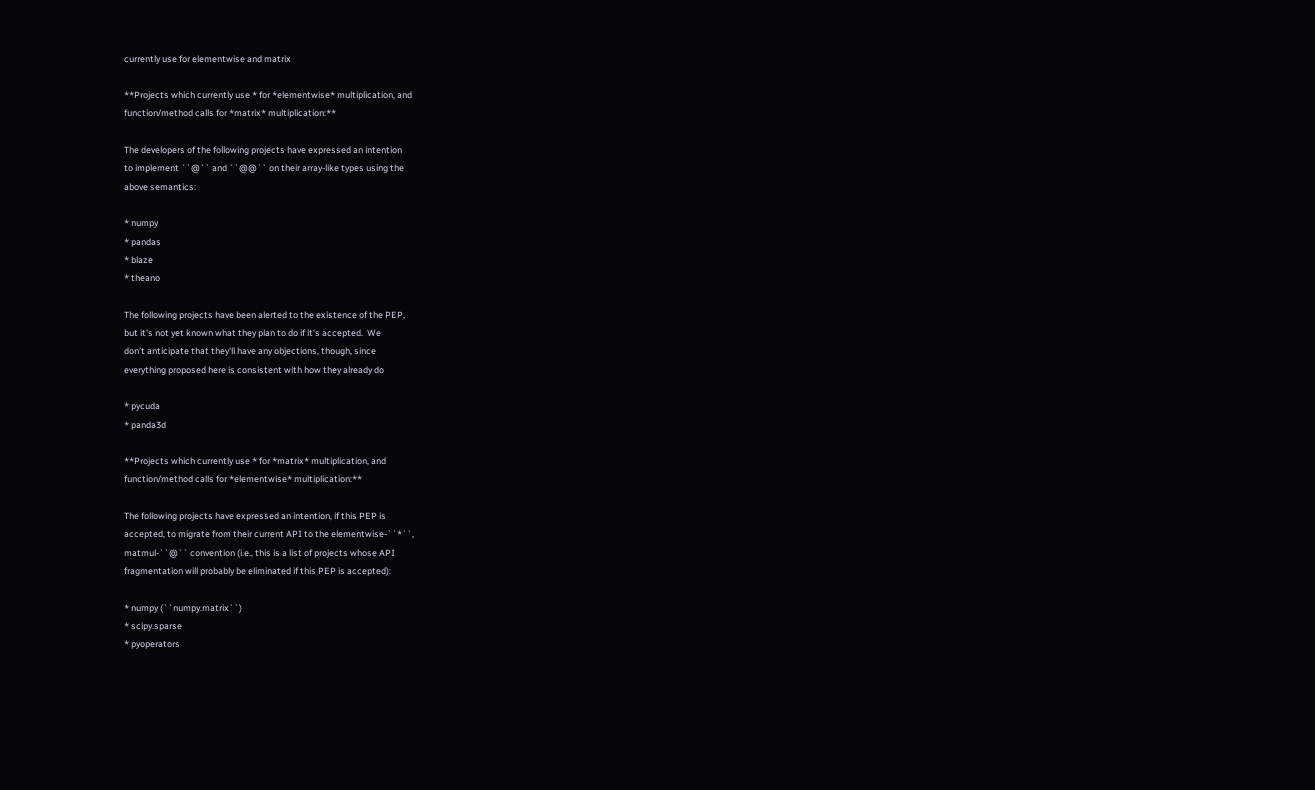currently use for elementwise and matrix

**Projects which currently use * for *elementwise* multiplication, and
function/method calls for *matrix* multiplication:**

The developers of the following projects have expressed an intention
to implement ``@`` and ``@@`` on their array-like types using the
above semantics:

* numpy
* pandas
* blaze
* theano

The following projects have been alerted to the existence of the PEP,
but it's not yet known what they plan to do if it's accepted.  We
don't anticipate that they'll have any objections, though, since
everything proposed here is consistent with how they already do

* pycuda
* panda3d

**Projects which currently use * for *matrix* multiplication, and
function/method calls for *elementwise* multiplication:**

The following projects have expressed an intention, if this PEP is
accepted, to migrate from their current API to the elementwise-``*``,
matmul-``@`` convention (i.e., this is a list of projects whose API
fragmentation will probably be eliminated if this PEP is accepted):

* numpy (``numpy.matrix``)
* scipy.sparse
* pyoperators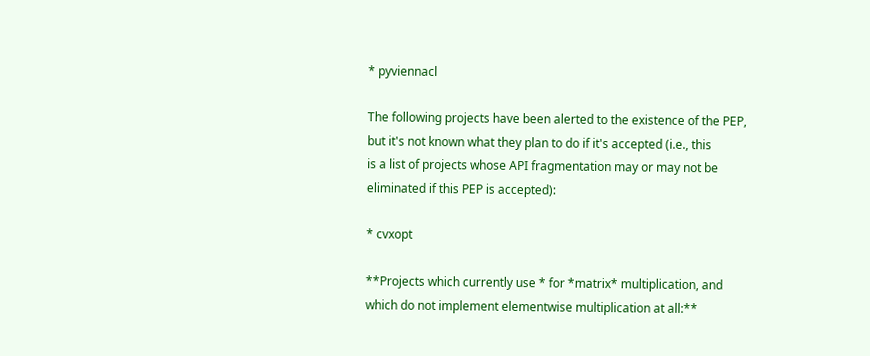* pyviennacl

The following projects have been alerted to the existence of the PEP,
but it's not known what they plan to do if it's accepted (i.e., this
is a list of projects whose API fragmentation may or may not be
eliminated if this PEP is accepted):

* cvxopt

**Projects which currently use * for *matrix* multiplication, and
which do not implement elementwise multiplication at all:**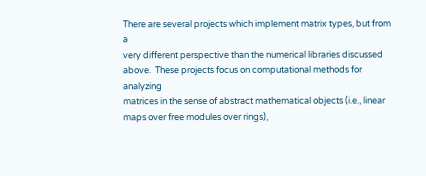There are several projects which implement matrix types, but from a
very different perspective than the numerical libraries discussed
above.  These projects focus on computational methods for analyzing
matrices in the sense of abstract mathematical objects (i.e., linear
maps over free modules over rings),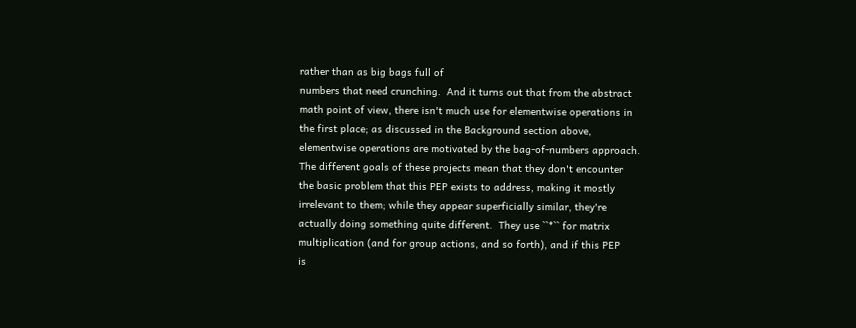rather than as big bags full of
numbers that need crunching.  And it turns out that from the abstract
math point of view, there isn't much use for elementwise operations in
the first place; as discussed in the Background section above,
elementwise operations are motivated by the bag-of-numbers approach.
The different goals of these projects mean that they don't encounter
the basic problem that this PEP exists to address, making it mostly
irrelevant to them; while they appear superficially similar, they're
actually doing something quite different.  They use ``*`` for matrix
multiplication (and for group actions, and so forth), and if this PEP
is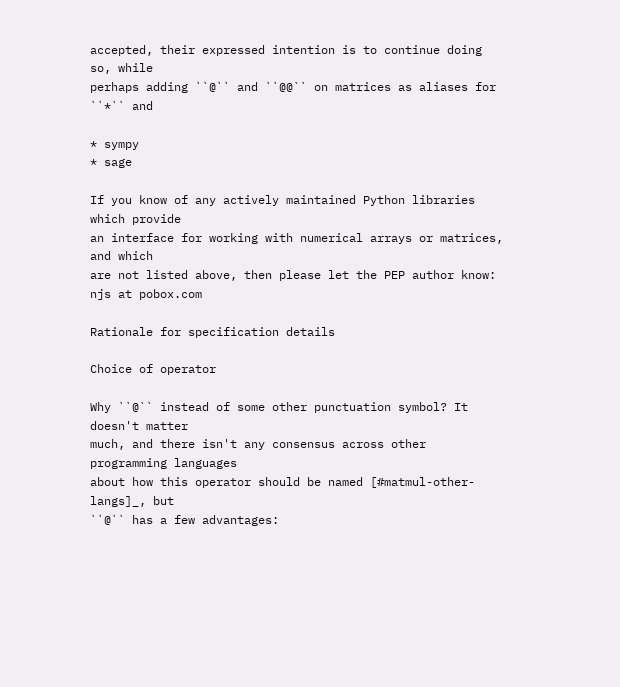accepted, their expressed intention is to continue doing so, while
perhaps adding ``@`` and ``@@`` on matrices as aliases for ``*`` and

* sympy
* sage

If you know of any actively maintained Python libraries which provide
an interface for working with numerical arrays or matrices, and which
are not listed above, then please let the PEP author know:
njs at pobox.com

Rationale for specification details

Choice of operator

Why ``@`` instead of some other punctuation symbol? It doesn't matter
much, and there isn't any consensus across other programming languages
about how this operator should be named [#matmul-other-langs]_, but
``@`` has a few advantages: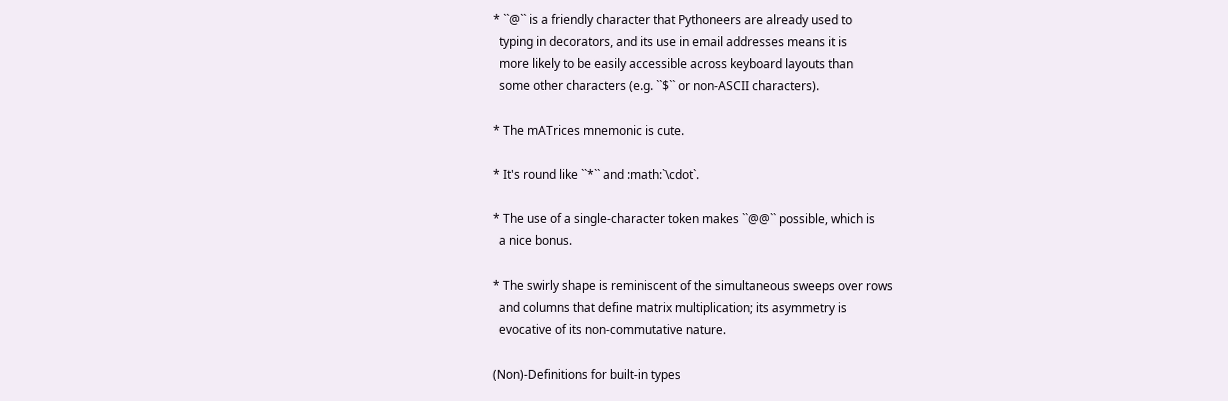* ``@`` is a friendly character that Pythoneers are already used to
  typing in decorators, and its use in email addresses means it is
  more likely to be easily accessible across keyboard layouts than
  some other characters (e.g. ``$`` or non-ASCII characters).

* The mATrices mnemonic is cute.

* It's round like ``*`` and :math:`\cdot`.

* The use of a single-character token makes ``@@`` possible, which is
  a nice bonus.

* The swirly shape is reminiscent of the simultaneous sweeps over rows
  and columns that define matrix multiplication; its asymmetry is
  evocative of its non-commutative nature.

(Non)-Definitions for built-in types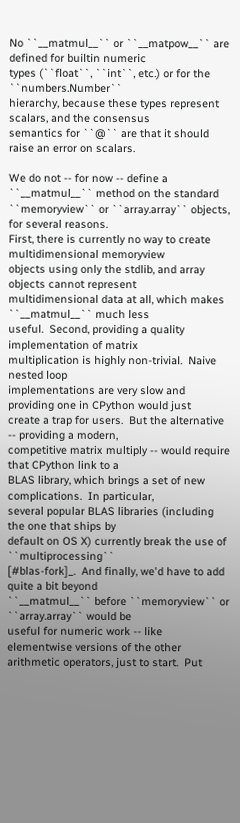No ``__matmul__`` or ``__matpow__`` are defined for builtin numeric
types (``float``, ``int``, etc.) or for the ``numbers.Number``
hierarchy, because these types represent scalars, and the consensus
semantics for ``@`` are that it should raise an error on scalars.

We do not -- for now -- define a ``__matmul__`` method on the standard
``memoryview`` or ``array.array`` objects, for several reasons.
First, there is currently no way to create multidimensional memoryview
objects using only the stdlib, and array objects cannot represent
multidimensional data at all, which makes ``__matmul__`` much less
useful.  Second, providing a quality implementation of matrix
multiplication is highly non-trivial.  Naive nested loop
implementations are very slow and providing one in CPython would just
create a trap for users.  But the alternative -- providing a modern,
competitive matrix multiply -- would require that CPython link to a
BLAS library, which brings a set of new complications.  In particular,
several popular BLAS libraries (including the one that ships by
default on OS X) currently break the use of ``multiprocessing``
[#blas-fork]_.  And finally, we'd have to add quite a bit beyond
``__matmul__`` before ``memoryview`` or ``array.array`` would be
useful for numeric work -- like elementwise versions of the other
arithmetic operators, just to start.  Put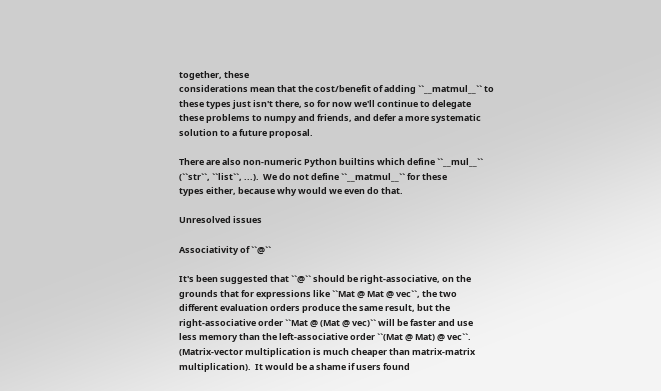together, these
considerations mean that the cost/benefit of adding ``__matmul__`` to
these types just isn't there, so for now we'll continue to delegate
these problems to numpy and friends, and defer a more systematic
solution to a future proposal.

There are also non-numeric Python builtins which define ``__mul__``
(``str``, ``list``, ...).  We do not define ``__matmul__`` for these
types either, because why would we even do that.

Unresolved issues

Associativity of ``@``

It's been suggested that ``@`` should be right-associative, on the
grounds that for expressions like ``Mat @ Mat @ vec``, the two
different evaluation orders produce the same result, but the
right-associative order ``Mat @ (Mat @ vec)`` will be faster and use
less memory than the left-associative order ``(Mat @ Mat) @ vec``.
(Matrix-vector multiplication is much cheaper than matrix-matrix
multiplication).  It would be a shame if users found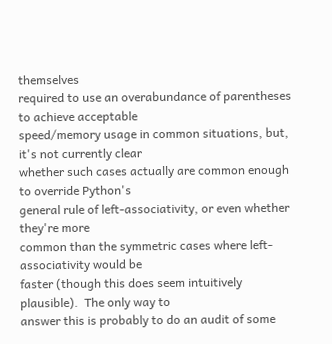themselves
required to use an overabundance of parentheses to achieve acceptable
speed/memory usage in common situations, but, it's not currently clear
whether such cases actually are common enough to override Python's
general rule of left-associativity, or even whether they're more
common than the symmetric cases where left-associativity would be
faster (though this does seem intuitively plausible).  The only way to
answer this is probably to do an audit of some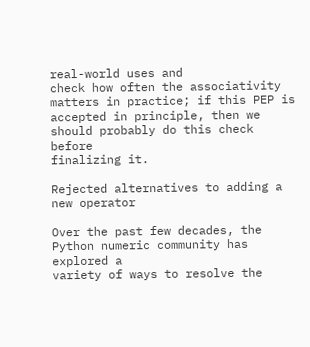real-world uses and
check how often the associativity matters in practice; if this PEP is
accepted in principle, then we should probably do this check before
finalizing it.

Rejected alternatives to adding a new operator

Over the past few decades, the Python numeric community has explored a
variety of ways to resolve the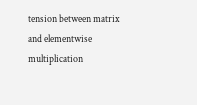tension between matrix and elementwise
multiplication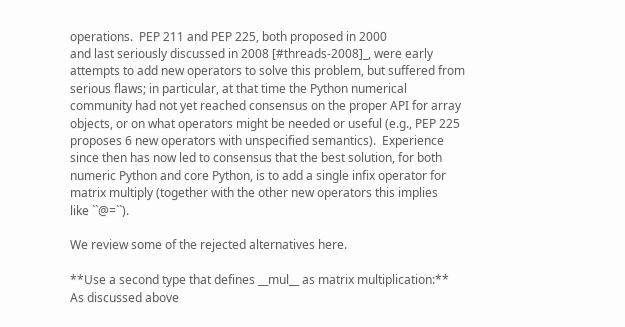operations.  PEP 211 and PEP 225, both proposed in 2000
and last seriously discussed in 2008 [#threads-2008]_, were early
attempts to add new operators to solve this problem, but suffered from
serious flaws; in particular, at that time the Python numerical
community had not yet reached consensus on the proper API for array
objects, or on what operators might be needed or useful (e.g., PEP 225
proposes 6 new operators with unspecified semantics).  Experience
since then has now led to consensus that the best solution, for both
numeric Python and core Python, is to add a single infix operator for
matrix multiply (together with the other new operators this implies
like ``@=``).

We review some of the rejected alternatives here.

**Use a second type that defines __mul__ as matrix multiplication:**
As discussed above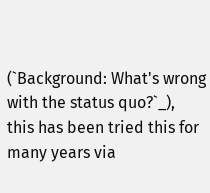(`Background: What's wrong with the status quo?`_),
this has been tried this for many years via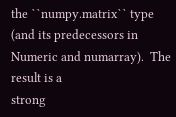the ``numpy.matrix`` type
(and its predecessors in Numeric and numarray).  The result is a
strong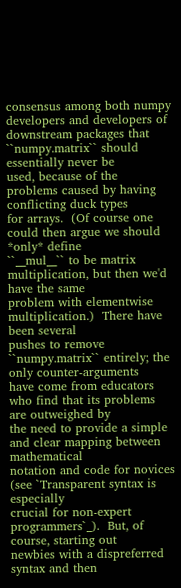consensus among both numpy developers and developers of
downstream packages that ``numpy.matrix`` should essentially never be
used, because of the problems caused by having conflicting duck types
for arrays.  (Of course one could then argue we should *only* define
``__mul__`` to be matrix multiplication, but then we'd have the same
problem with elementwise multiplication.)  There have been several
pushes to remove ``numpy.matrix`` entirely; the only counter-arguments
have come from educators who find that its problems are outweighed by
the need to provide a simple and clear mapping between mathematical
notation and code for novices (see `Transparent syntax is especially
crucial for non-expert programmers`_).  But, of course, starting out
newbies with a dispreferred syntax and then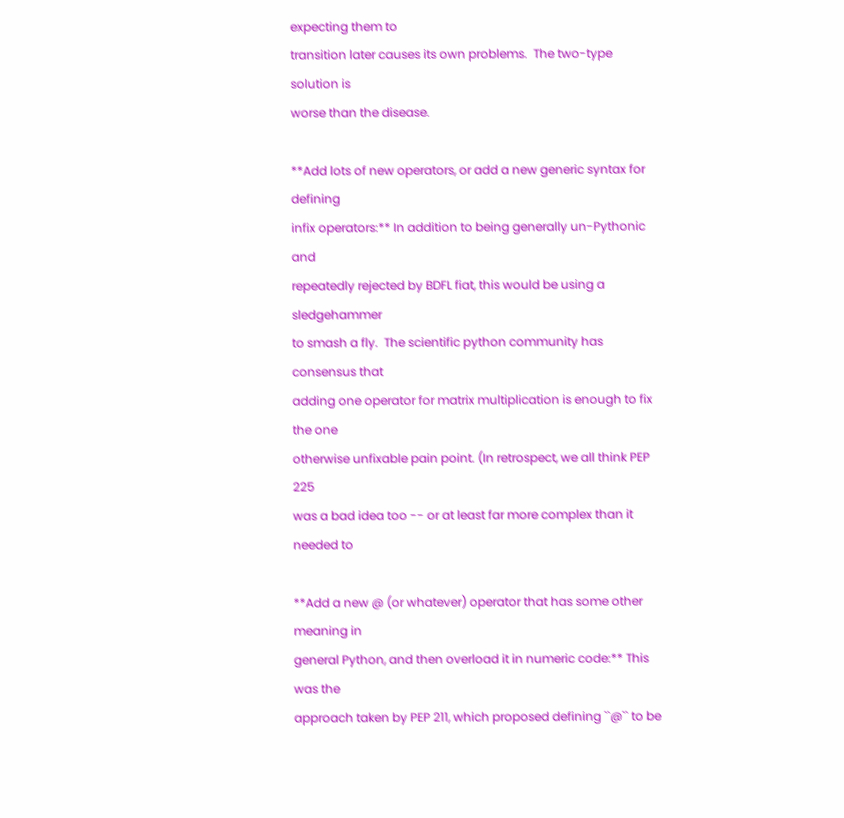expecting them to
transition later causes its own problems.  The two-type solution is
worse than the disease.

**Add lots of new operators, or add a new generic syntax for defining
infix operators:** In addition to being generally un-Pythonic and
repeatedly rejected by BDFL fiat, this would be using a sledgehammer
to smash a fly.  The scientific python community has consensus that
adding one operator for matrix multiplication is enough to fix the one
otherwise unfixable pain point. (In retrospect, we all think PEP 225
was a bad idea too -- or at least far more complex than it needed to

**Add a new @ (or whatever) operator that has some other meaning in
general Python, and then overload it in numeric code:** This was the
approach taken by PEP 211, which proposed defining ``@`` to be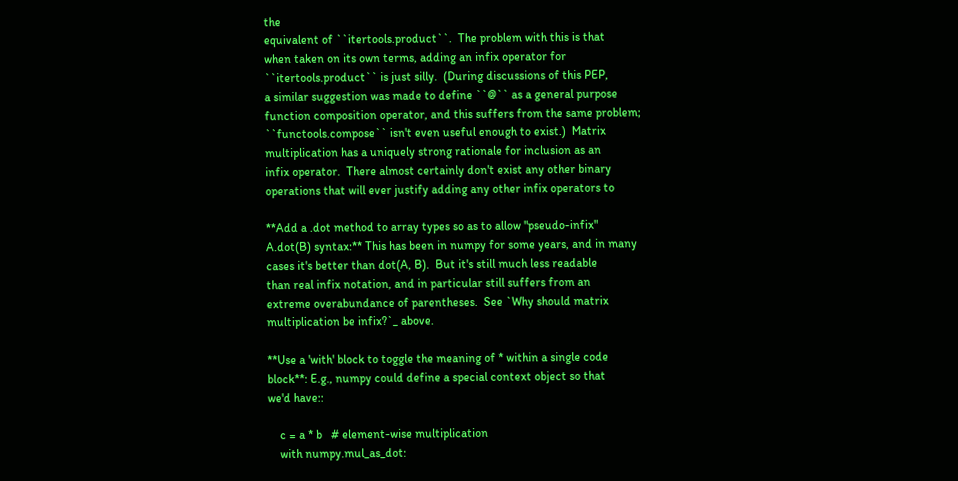the
equivalent of ``itertools.product``.  The problem with this is that
when taken on its own terms, adding an infix operator for
``itertools.product`` is just silly.  (During discussions of this PEP,
a similar suggestion was made to define ``@`` as a general purpose
function composition operator, and this suffers from the same problem;
``functools.compose`` isn't even useful enough to exist.)  Matrix
multiplication has a uniquely strong rationale for inclusion as an
infix operator.  There almost certainly don't exist any other binary
operations that will ever justify adding any other infix operators to

**Add a .dot method to array types so as to allow "pseudo-infix"
A.dot(B) syntax:** This has been in numpy for some years, and in many
cases it's better than dot(A, B).  But it's still much less readable
than real infix notation, and in particular still suffers from an
extreme overabundance of parentheses.  See `Why should matrix
multiplication be infix?`_ above.

**Use a 'with' block to toggle the meaning of * within a single code
block**: E.g., numpy could define a special context object so that
we'd have::

    c = a * b   # element-wise multiplication
    with numpy.mul_as_dot: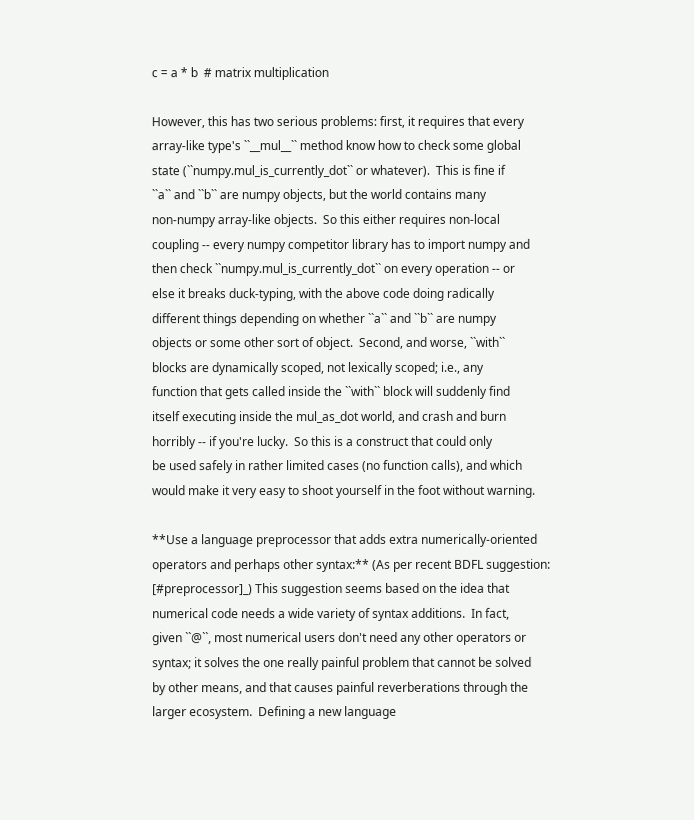c = a * b  # matrix multiplication

However, this has two serious problems: first, it requires that every
array-like type's ``__mul__`` method know how to check some global
state (``numpy.mul_is_currently_dot`` or whatever).  This is fine if
``a`` and ``b`` are numpy objects, but the world contains many
non-numpy array-like objects.  So this either requires non-local
coupling -- every numpy competitor library has to import numpy and
then check ``numpy.mul_is_currently_dot`` on every operation -- or
else it breaks duck-typing, with the above code doing radically
different things depending on whether ``a`` and ``b`` are numpy
objects or some other sort of object.  Second, and worse, ``with``
blocks are dynamically scoped, not lexically scoped; i.e., any
function that gets called inside the ``with`` block will suddenly find
itself executing inside the mul_as_dot world, and crash and burn
horribly -- if you're lucky.  So this is a construct that could only
be used safely in rather limited cases (no function calls), and which
would make it very easy to shoot yourself in the foot without warning.

**Use a language preprocessor that adds extra numerically-oriented
operators and perhaps other syntax:** (As per recent BDFL suggestion:
[#preprocessor]_) This suggestion seems based on the idea that
numerical code needs a wide variety of syntax additions.  In fact,
given ``@``, most numerical users don't need any other operators or
syntax; it solves the one really painful problem that cannot be solved
by other means, and that causes painful reverberations through the
larger ecosystem.  Defining a new language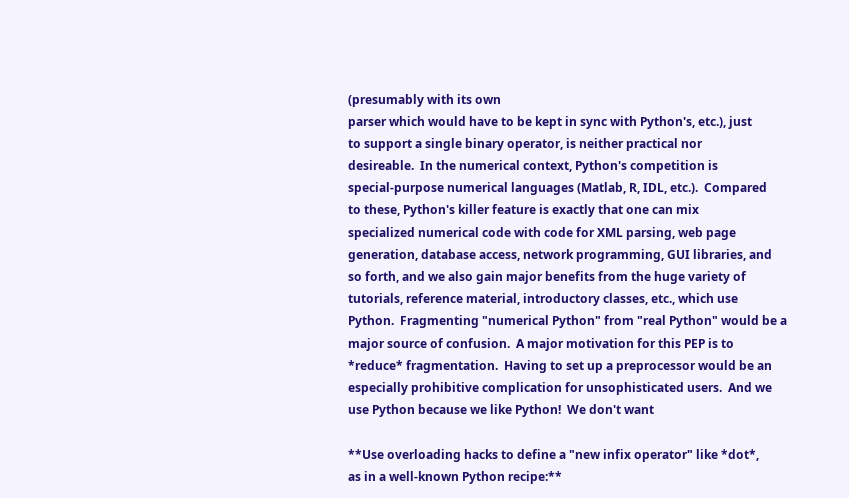(presumably with its own
parser which would have to be kept in sync with Python's, etc.), just
to support a single binary operator, is neither practical nor
desireable.  In the numerical context, Python's competition is
special-purpose numerical languages (Matlab, R, IDL, etc.).  Compared
to these, Python's killer feature is exactly that one can mix
specialized numerical code with code for XML parsing, web page
generation, database access, network programming, GUI libraries, and
so forth, and we also gain major benefits from the huge variety of
tutorials, reference material, introductory classes, etc., which use
Python.  Fragmenting "numerical Python" from "real Python" would be a
major source of confusion.  A major motivation for this PEP is to
*reduce* fragmentation.  Having to set up a preprocessor would be an
especially prohibitive complication for unsophisticated users.  And we
use Python because we like Python!  We don't want

**Use overloading hacks to define a "new infix operator" like *dot*,
as in a well-known Python recipe:**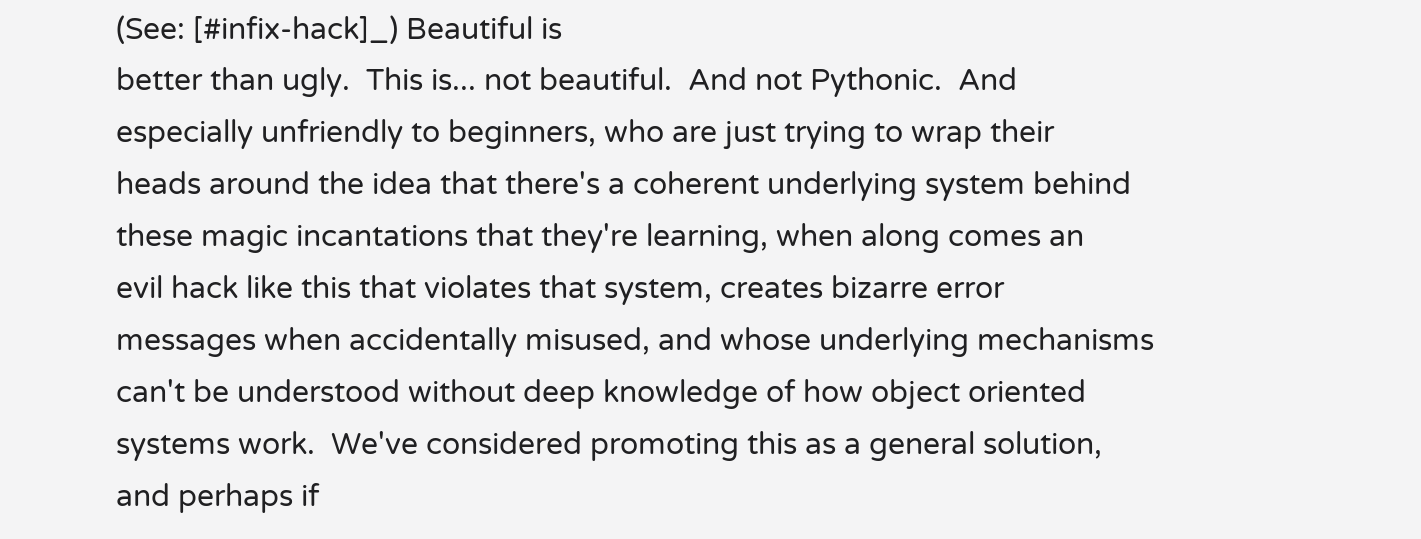(See: [#infix-hack]_) Beautiful is
better than ugly.  This is... not beautiful.  And not Pythonic.  And
especially unfriendly to beginners, who are just trying to wrap their
heads around the idea that there's a coherent underlying system behind
these magic incantations that they're learning, when along comes an
evil hack like this that violates that system, creates bizarre error
messages when accidentally misused, and whose underlying mechanisms
can't be understood without deep knowledge of how object oriented
systems work.  We've considered promoting this as a general solution,
and perhaps if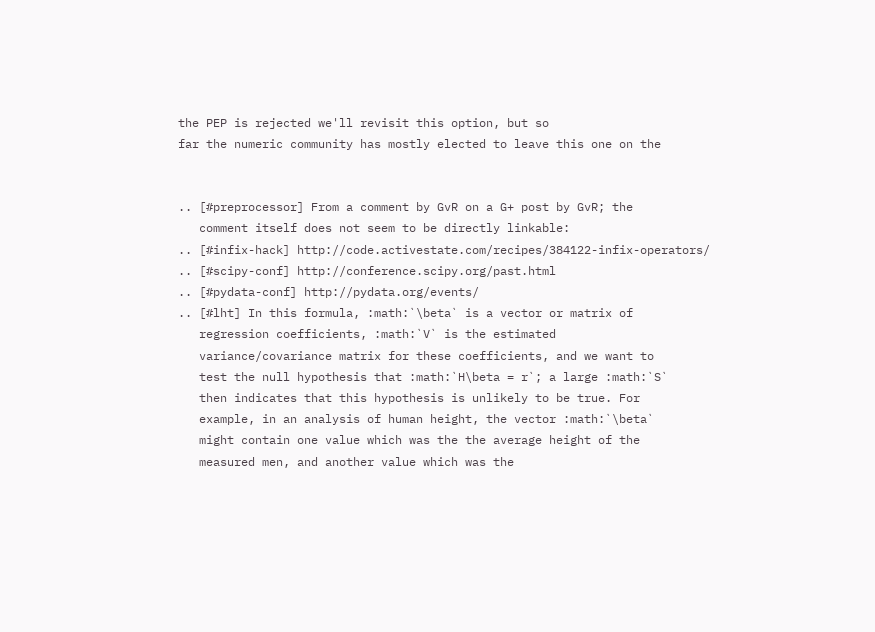the PEP is rejected we'll revisit this option, but so
far the numeric community has mostly elected to leave this one on the


.. [#preprocessor] From a comment by GvR on a G+ post by GvR; the
   comment itself does not seem to be directly linkable:
.. [#infix-hack] http://code.activestate.com/recipes/384122-infix-operators/
.. [#scipy-conf] http://conference.scipy.org/past.html
.. [#pydata-conf] http://pydata.org/events/
.. [#lht] In this formula, :math:`\beta` is a vector or matrix of
   regression coefficients, :math:`V` is the estimated
   variance/covariance matrix for these coefficients, and we want to
   test the null hypothesis that :math:`H\beta = r`; a large :math:`S`
   then indicates that this hypothesis is unlikely to be true. For
   example, in an analysis of human height, the vector :math:`\beta`
   might contain one value which was the the average height of the
   measured men, and another value which was the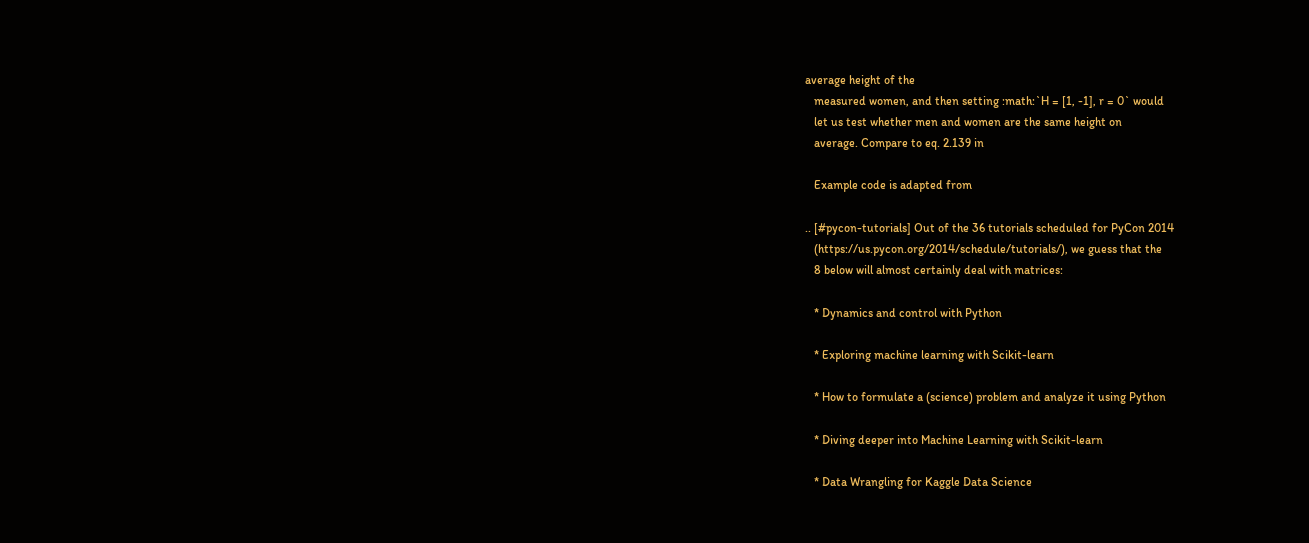average height of the
   measured women, and then setting :math:`H = [1, -1], r = 0` would
   let us test whether men and women are the same height on
   average. Compare to eq. 2.139 in

   Example code is adapted from

.. [#pycon-tutorials] Out of the 36 tutorials scheduled for PyCon 2014
   (https://us.pycon.org/2014/schedule/tutorials/), we guess that the
   8 below will almost certainly deal with matrices:

   * Dynamics and control with Python

   * Exploring machine learning with Scikit-learn

   * How to formulate a (science) problem and analyze it using Python

   * Diving deeper into Machine Learning with Scikit-learn

   * Data Wrangling for Kaggle Data Science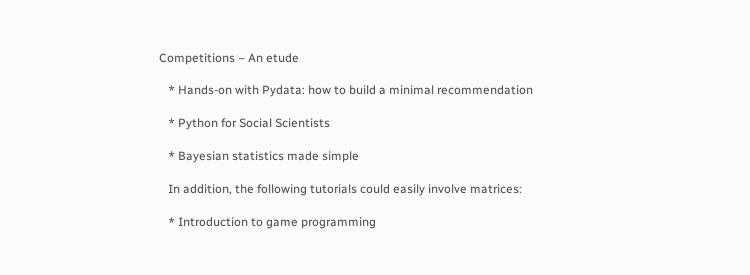Competitions – An etude

   * Hands-on with Pydata: how to build a minimal recommendation

   * Python for Social Scientists

   * Bayesian statistics made simple

   In addition, the following tutorials could easily involve matrices:

   * Introduction to game programming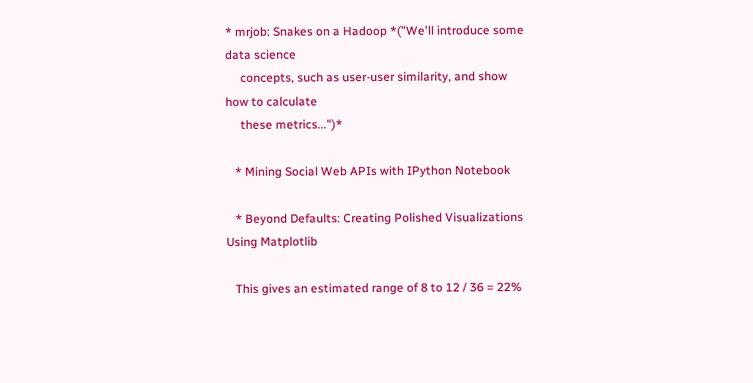* mrjob: Snakes on a Hadoop *("We'll introduce some data science
     concepts, such as user-user similarity, and show how to calculate
     these metrics...")*

   * Mining Social Web APIs with IPython Notebook

   * Beyond Defaults: Creating Polished Visualizations Using Matplotlib

   This gives an estimated range of 8 to 12 / 36 = 22%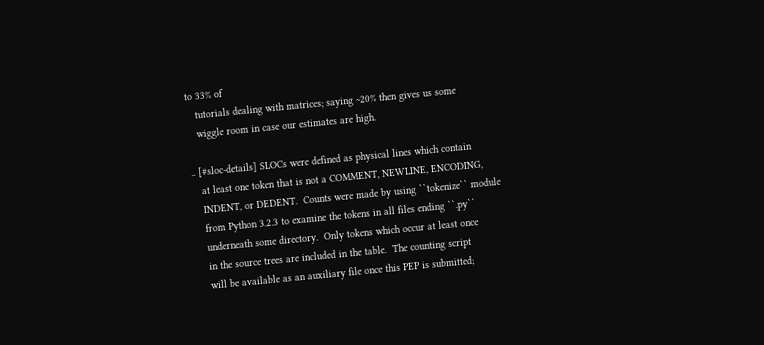to 33% of
   tutorials dealing with matrices; saying ~20% then gives us some
   wiggle room in case our estimates are high.

.. [#sloc-details] SLOCs were defined as physical lines which contain
   at least one token that is not a COMMENT, NEWLINE, ENCODING,
   INDENT, or DEDENT.  Counts were made by using ``tokenize`` module
   from Python 3.2.3 to examine the tokens in all files ending ``.py``
   underneath some directory.  Only tokens which occur at least once
   in the source trees are included in the table.  The counting script
   will be available as an auxiliary file once this PEP is submitted;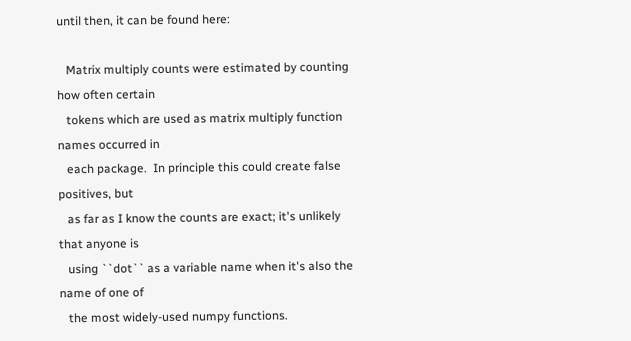until then, it can be found here:

   Matrix multiply counts were estimated by counting how often certain
   tokens which are used as matrix multiply function names occurred in
   each package.  In principle this could create false positives, but
   as far as I know the counts are exact; it's unlikely that anyone is
   using ``dot`` as a variable name when it's also the name of one of
   the most widely-used numpy functions.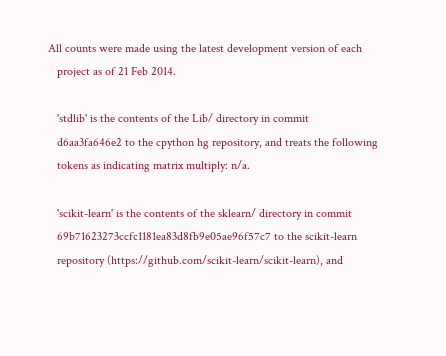All counts were made using the latest development version of each
   project as of 21 Feb 2014.

   'stdlib' is the contents of the Lib/ directory in commit
   d6aa3fa646e2 to the cpython hg repository, and treats the following
   tokens as indicating matrix multiply: n/a.

   'scikit-learn' is the contents of the sklearn/ directory in commit
   69b71623273ccfc1181ea83d8fb9e05ae96f57c7 to the scikit-learn
   repository (https://github.com/scikit-learn/scikit-learn), and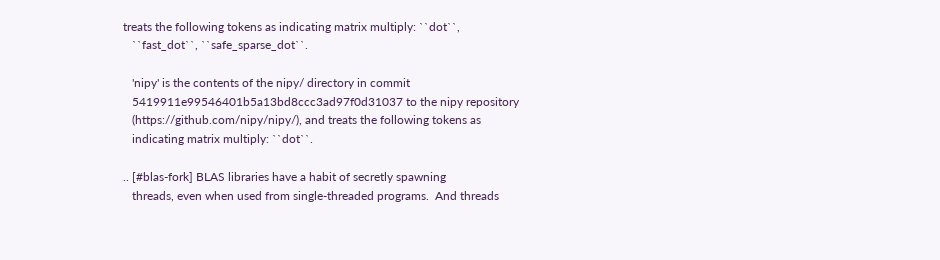treats the following tokens as indicating matrix multiply: ``dot``,
   ``fast_dot``, ``safe_sparse_dot``.

   'nipy' is the contents of the nipy/ directory in commit
   5419911e99546401b5a13bd8ccc3ad97f0d31037 to the nipy repository
   (https://github.com/nipy/nipy/), and treats the following tokens as
   indicating matrix multiply: ``dot``.

.. [#blas-fork] BLAS libraries have a habit of secretly spawning
   threads, even when used from single-threaded programs.  And threads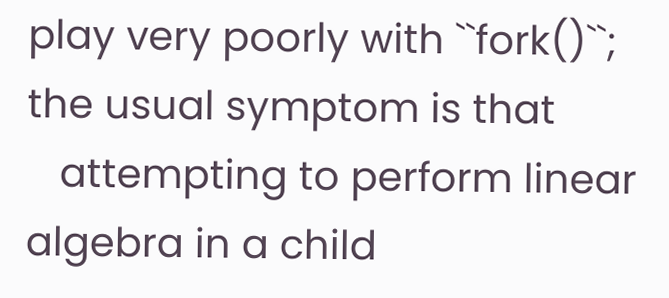play very poorly with ``fork()``; the usual symptom is that
   attempting to perform linear algebra in a child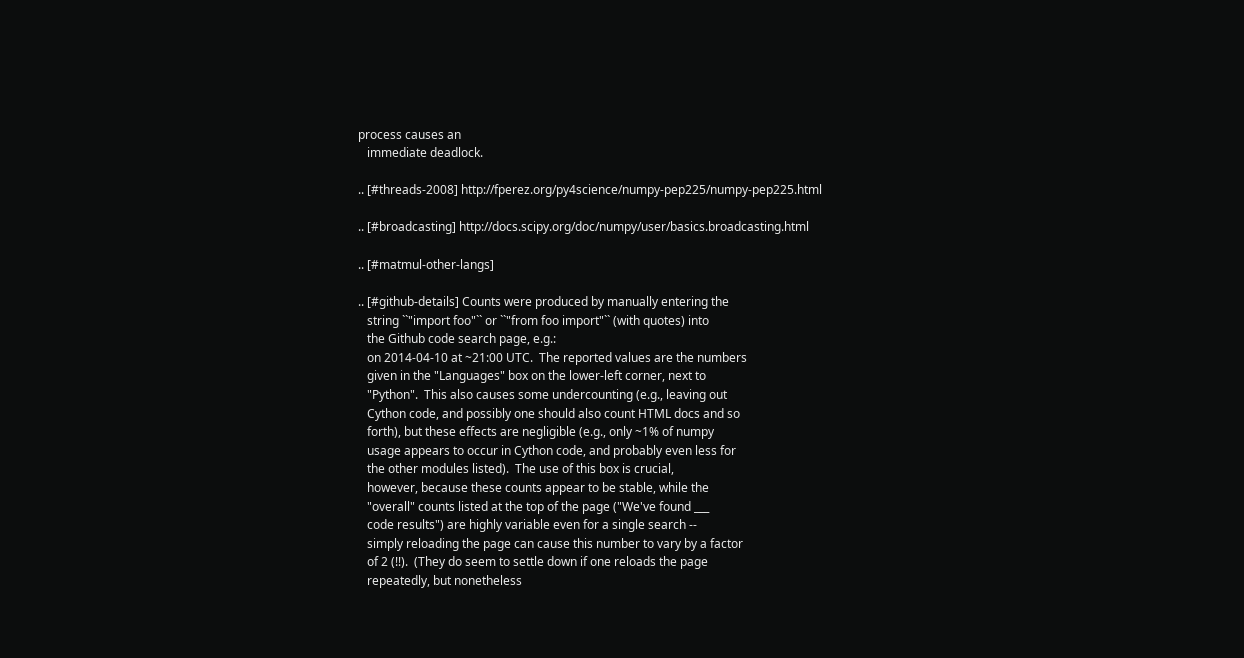process causes an
   immediate deadlock.

.. [#threads-2008] http://fperez.org/py4science/numpy-pep225/numpy-pep225.html

.. [#broadcasting] http://docs.scipy.org/doc/numpy/user/basics.broadcasting.html

.. [#matmul-other-langs]

.. [#github-details] Counts were produced by manually entering the
   string ``"import foo"`` or ``"from foo import"`` (with quotes) into
   the Github code search page, e.g.:
   on 2014-04-10 at ~21:00 UTC.  The reported values are the numbers
   given in the "Languages" box on the lower-left corner, next to
   "Python".  This also causes some undercounting (e.g., leaving out
   Cython code, and possibly one should also count HTML docs and so
   forth), but these effects are negligible (e.g., only ~1% of numpy
   usage appears to occur in Cython code, and probably even less for
   the other modules listed).  The use of this box is crucial,
   however, because these counts appear to be stable, while the
   "overall" counts listed at the top of the page ("We've found ___
   code results") are highly variable even for a single search --
   simply reloading the page can cause this number to vary by a factor
   of 2 (!!).  (They do seem to settle down if one reloads the page
   repeatedly, but nonetheless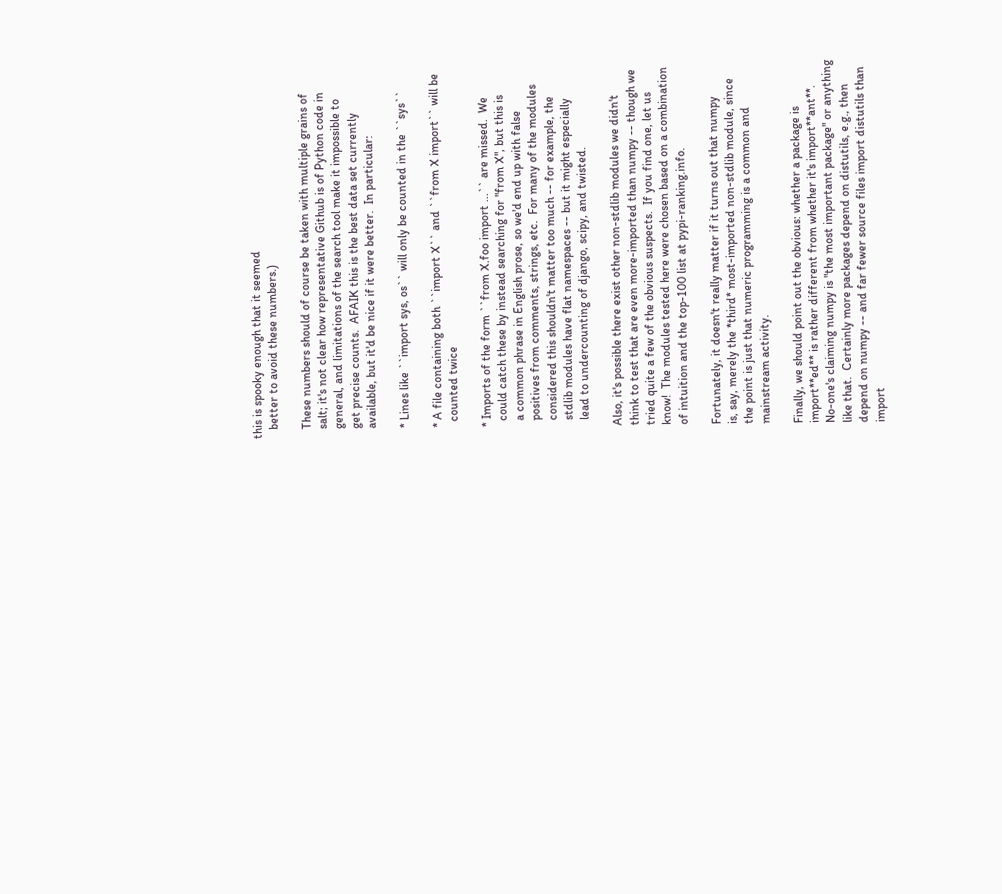this is spooky enough that it seemed
   better to avoid these numbers.)

   These numbers should of course be taken with multiple grains of
   salt; it's not clear how representative Github is of Python code in
   general, and limitations of the search tool make it impossible to
   get precise counts.  AFAIK this is the best data set currently
   available, but it'd be nice if it were better.  In particular:

   * Lines like ``import sys, os`` will only be counted in the ``sys``

   * A file containing both ``import X`` and ``from X import`` will be
     counted twice

   * Imports of the form ``from X.foo import ...`` are missed.  We
     could catch these by instead searching for "from X", but this is
     a common phrase in English prose, so we'd end up with false
     positives from comments, strings, etc.  For many of the modules
     considered this shouldn't matter too much -- for example, the
     stdlib modules have flat namespaces -- but it might especially
     lead to undercounting of django, scipy, and twisted.

   Also, it's possible there exist other non-stdlib modules we didn't
   think to test that are even more-imported than numpy -- though we
   tried quite a few of the obvious suspects.  If you find one, let us
   know!  The modules tested here were chosen based on a combination
   of intuition and the top-100 list at pypi-ranking.info.

   Fortunately, it doesn't really matter if it turns out that numpy
   is, say, merely the *third* most-imported non-stdlib module, since
   the point is just that numeric programming is a common and
   mainstream activity.

   Finally, we should point out the obvious: whether a package is
   import**ed** is rather different from whether it's import**ant**.
   No-one's claiming numpy is "the most important package" or anything
   like that.  Certainly more packages depend on distutils, e.g., then
   depend on numpy -- and far fewer source files import distutils than
   import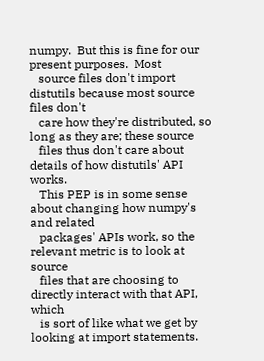numpy.  But this is fine for our present purposes.  Most
   source files don't import distutils because most source files don't
   care how they're distributed, so long as they are; these source
   files thus don't care about details of how distutils' API works.
   This PEP is in some sense about changing how numpy's and related
   packages' APIs work, so the relevant metric is to look at source
   files that are choosing to directly interact with that API, which
   is sort of like what we get by looking at import statements.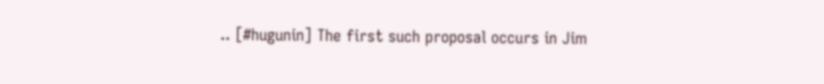.. [#hugunin] The first such proposal occurs in Jim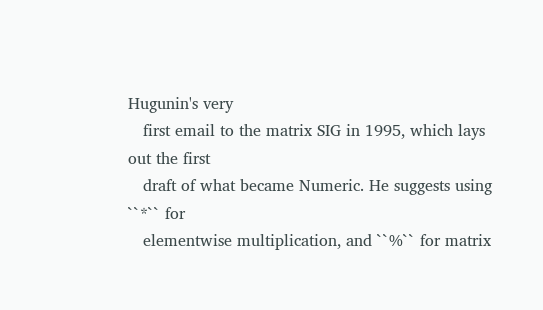Hugunin's very
   first email to the matrix SIG in 1995, which lays out the first
   draft of what became Numeric. He suggests using ``*`` for
   elementwise multiplication, and ``%`` for matrix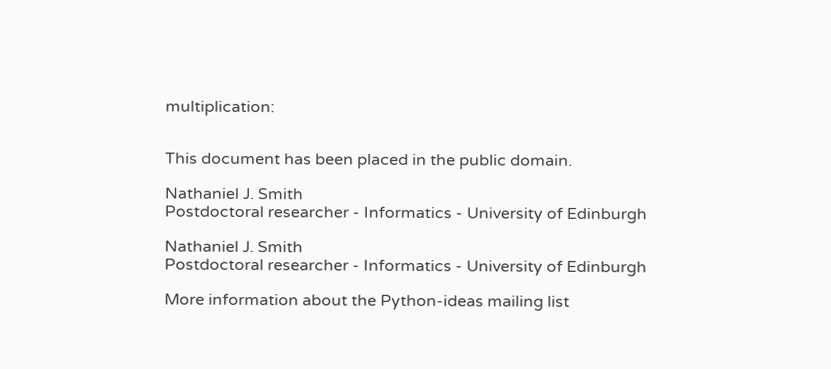multiplication:


This document has been placed in the public domain.

Nathaniel J. Smith
Postdoctoral researcher - Informatics - University of Edinburgh

Nathaniel J. Smith
Postdoctoral researcher - Informatics - University of Edinburgh

More information about the Python-ideas mailing list